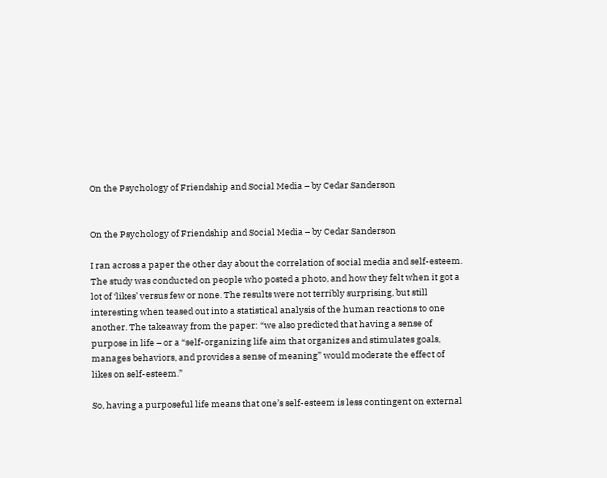On the Psychology of Friendship and Social Media – by Cedar Sanderson


On the Psychology of Friendship and Social Media – by Cedar Sanderson

I ran across a paper the other day about the correlation of social media and self-esteem. The study was conducted on people who posted a photo, and how they felt when it got a lot of ‘likes’ versus few or none. The results were not terribly surprising, but still interesting when teased out into a statistical analysis of the human reactions to one another. The takeaway from the paper: “we also predicted that having a sense of purpose in life – or a “self-organizing life aim that organizes and stimulates goals, manages behaviors, and provides a sense of meaning” would moderate the effect of likes on self-esteem.”

So, having a purposeful life means that one’s self-esteem is less contingent on external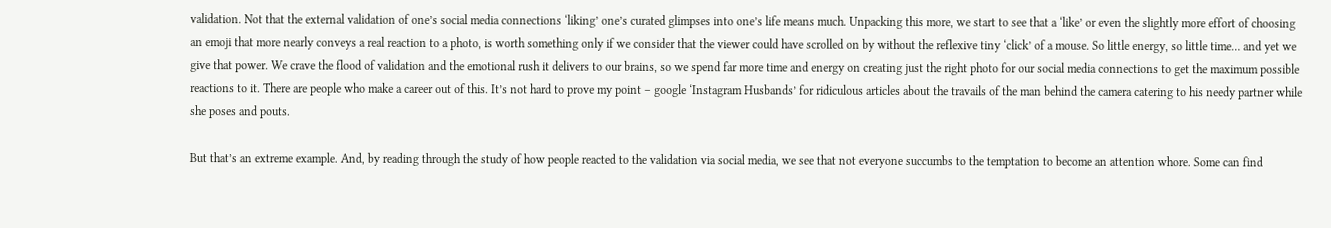validation. Not that the external validation of one’s social media connections ‘liking’ one’s curated glimpses into one’s life means much. Unpacking this more, we start to see that a ‘like’ or even the slightly more effort of choosing an emoji that more nearly conveys a real reaction to a photo, is worth something only if we consider that the viewer could have scrolled on by without the reflexive tiny ‘click’ of a mouse. So little energy, so little time… and yet we give that power. We crave the flood of validation and the emotional rush it delivers to our brains, so we spend far more time and energy on creating just the right photo for our social media connections to get the maximum possible reactions to it. There are people who make a career out of this. It’s not hard to prove my point – google ‘Instagram Husbands’ for ridiculous articles about the travails of the man behind the camera catering to his needy partner while she poses and pouts.

But that’s an extreme example. And, by reading through the study of how people reacted to the validation via social media, we see that not everyone succumbs to the temptation to become an attention whore. Some can find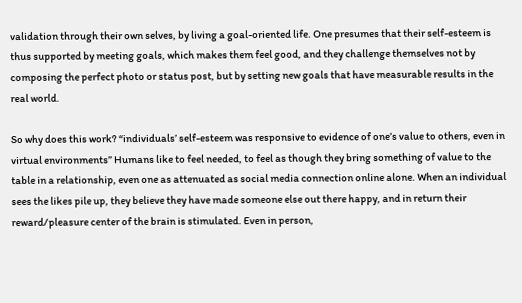validation through their own selves, by living a goal-oriented life. One presumes that their self-esteem is thus supported by meeting goals, which makes them feel good, and they challenge themselves not by composing the perfect photo or status post, but by setting new goals that have measurable results in the real world.

So why does this work? “individuals’ self-esteem was responsive to evidence of one’s value to others, even in virtual environments” Humans like to feel needed, to feel as though they bring something of value to the table in a relationship, even one as attenuated as social media connection online alone. When an individual sees the likes pile up, they believe they have made someone else out there happy, and in return their reward/pleasure center of the brain is stimulated. Even in person,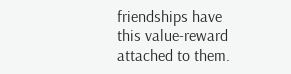friendships have this value-reward attached to them.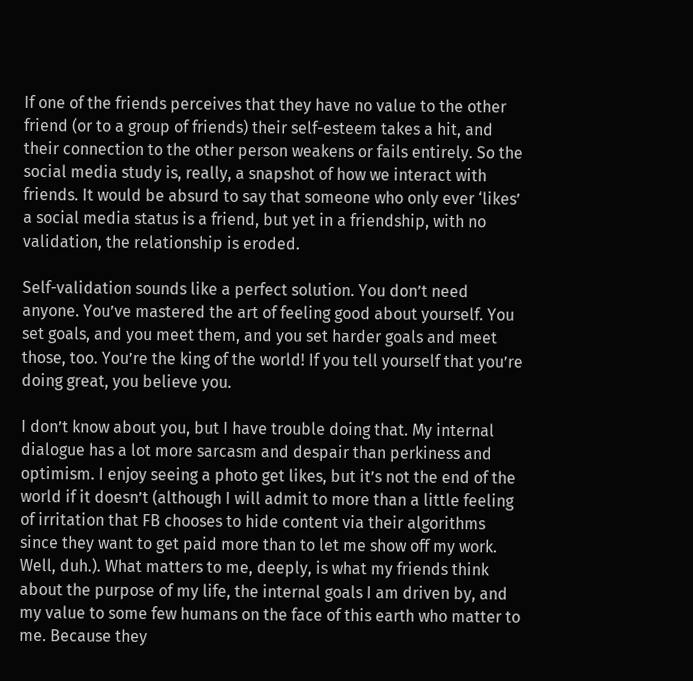If one of the friends perceives that they have no value to the other friend (or to a group of friends) their self-esteem takes a hit, and their connection to the other person weakens or fails entirely. So the social media study is, really, a snapshot of how we interact with friends. It would be absurd to say that someone who only ever ‘likes’ a social media status is a friend, but yet in a friendship, with no validation, the relationship is eroded.

Self-validation sounds like a perfect solution. You don’t need anyone. You’ve mastered the art of feeling good about yourself. You set goals, and you meet them, and you set harder goals and meet those, too. You’re the king of the world! If you tell yourself that you’re doing great, you believe you.

I don’t know about you, but I have trouble doing that. My internal dialogue has a lot more sarcasm and despair than perkiness and optimism. I enjoy seeing a photo get likes, but it’s not the end of the world if it doesn’t (although I will admit to more than a little feeling of irritation that FB chooses to hide content via their algorithms since they want to get paid more than to let me show off my work. Well, duh.). What matters to me, deeply, is what my friends think about the purpose of my life, the internal goals I am driven by, and my value to some few humans on the face of this earth who matter to me. Because they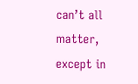can’t all matter, except in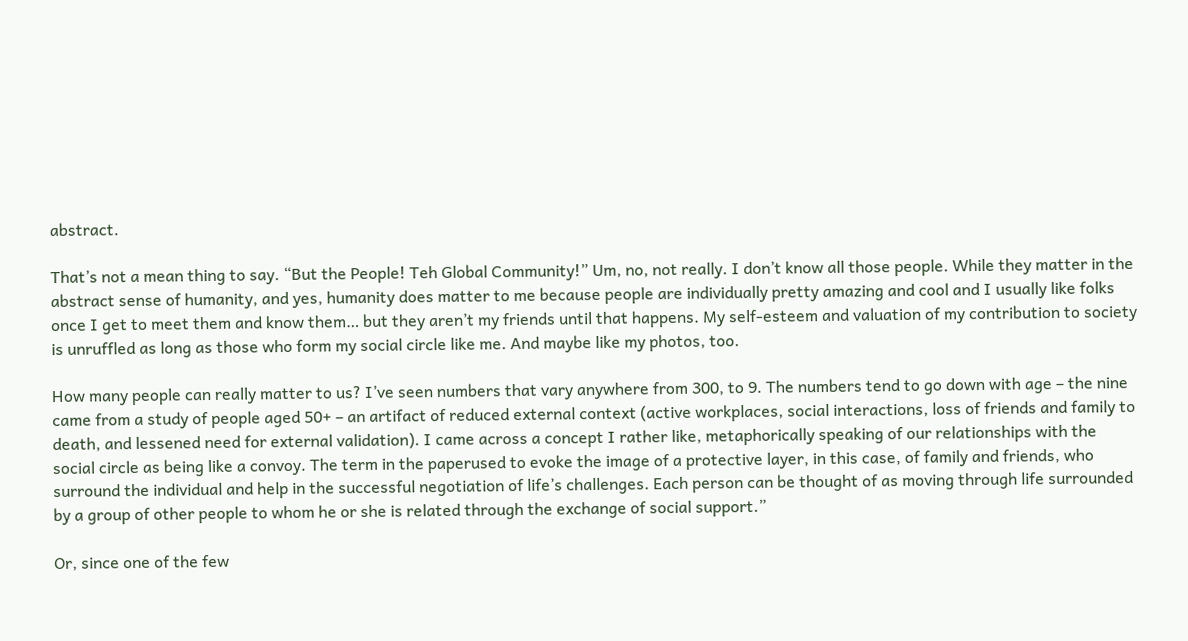abstract.

That’s not a mean thing to say. “But the People! Teh Global Community!” Um, no, not really. I don’t know all those people. While they matter in the abstract sense of humanity, and yes, humanity does matter to me because people are individually pretty amazing and cool and I usually like folks once I get to meet them and know them… but they aren’t my friends until that happens. My self-esteem and valuation of my contribution to society is unruffled as long as those who form my social circle like me. And maybe like my photos, too.

How many people can really matter to us? I’ve seen numbers that vary anywhere from 300, to 9. The numbers tend to go down with age – the nine came from a study of people aged 50+ – an artifact of reduced external context (active workplaces, social interactions, loss of friends and family to death, and lessened need for external validation). I came across a concept I rather like, metaphorically speaking of our relationships with the social circle as being like a convoy. The term in the paperused to evoke the image of a protective layer, in this case, of family and friends, who surround the individual and help in the successful negotiation of life’s challenges. Each person can be thought of as moving through life surrounded by a group of other people to whom he or she is related through the exchange of social support.”

Or, since one of the few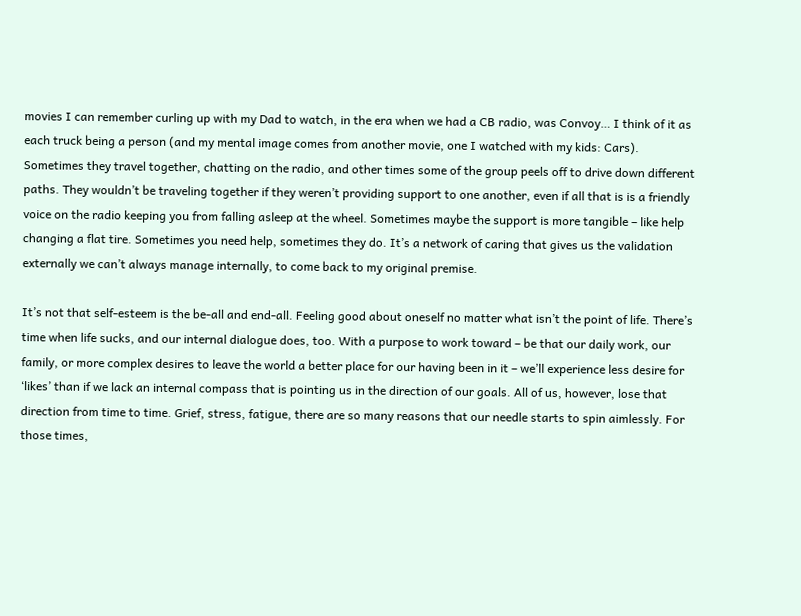movies I can remember curling up with my Dad to watch, in the era when we had a CB radio, was Convoy… I think of it as each truck being a person (and my mental image comes from another movie, one I watched with my kids: Cars). Sometimes they travel together, chatting on the radio, and other times some of the group peels off to drive down different paths. They wouldn’t be traveling together if they weren’t providing support to one another, even if all that is is a friendly voice on the radio keeping you from falling asleep at the wheel. Sometimes maybe the support is more tangible – like help changing a flat tire. Sometimes you need help, sometimes they do. It’s a network of caring that gives us the validation externally we can’t always manage internally, to come back to my original premise.

It’s not that self-esteem is the be-all and end-all. Feeling good about oneself no matter what isn’t the point of life. There’s time when life sucks, and our internal dialogue does, too. With a purpose to work toward – be that our daily work, our family, or more complex desires to leave the world a better place for our having been in it – we’ll experience less desire for ‘likes’ than if we lack an internal compass that is pointing us in the direction of our goals. All of us, however, lose that direction from time to time. Grief, stress, fatigue, there are so many reasons that our needle starts to spin aimlessly. For those times,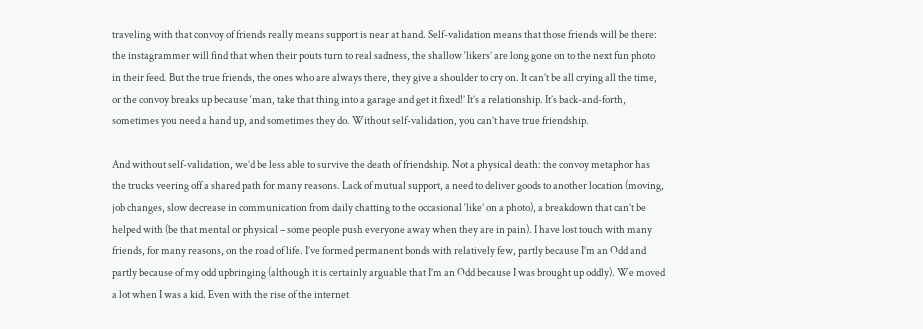traveling with that convoy of friends really means support is near at hand. Self-validation means that those friends will be there: the instagrammer will find that when their pouts turn to real sadness, the shallow ‘likers’ are long gone on to the next fun photo in their feed. But the true friends, the ones who are always there, they give a shoulder to cry on. It can’t be all crying all the time, or the convoy breaks up because ‘man, take that thing into a garage and get it fixed!’ It’s a relationship. It’s back-and-forth, sometimes you need a hand up, and sometimes they do. Without self-validation, you can’t have true friendship.

And without self-validation, we’d be less able to survive the death of friendship. Not a physical death: the convoy metaphor has the trucks veering off a shared path for many reasons. Lack of mutual support, a need to deliver goods to another location (moving, job changes, slow decrease in communication from daily chatting to the occasional ‘like’ on a photo), a breakdown that can’t be helped with (be that mental or physical – some people push everyone away when they are in pain). I have lost touch with many friends, for many reasons, on the road of life. I’ve formed permanent bonds with relatively few, partly because I’m an Odd and partly because of my odd upbringing (although it is certainly arguable that I’m an Odd because I was brought up oddly). We moved a lot when I was a kid. Even with the rise of the internet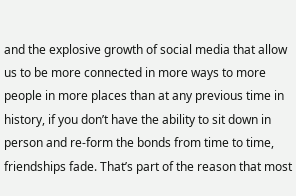and the explosive growth of social media that allow us to be more connected in more ways to more people in more places than at any previous time in history, if you don’t have the ability to sit down in person and re-form the bonds from time to time, friendships fade. That’s part of the reason that most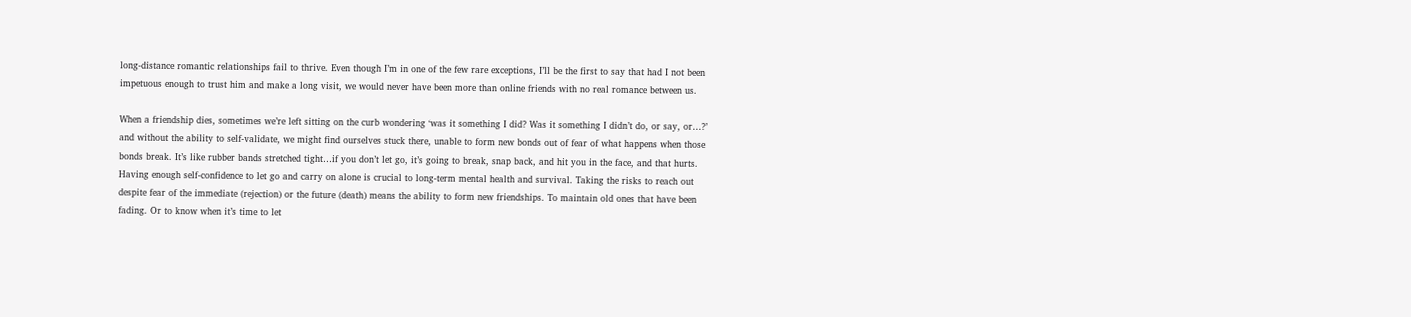long-distance romantic relationships fail to thrive. Even though I’m in one of the few rare exceptions, I’ll be the first to say that had I not been impetuous enough to trust him and make a long visit, we would never have been more than online friends with no real romance between us.

When a friendship dies, sometimes we’re left sitting on the curb wondering ‘was it something I did? Was it something I didn’t do, or say, or…?’ and without the ability to self-validate, we might find ourselves stuck there, unable to form new bonds out of fear of what happens when those bonds break. It’s like rubber bands stretched tight…if you don’t let go, it’s going to break, snap back, and hit you in the face, and that hurts. Having enough self-confidence to let go and carry on alone is crucial to long-term mental health and survival. Taking the risks to reach out despite fear of the immediate (rejection) or the future (death) means the ability to form new friendships. To maintain old ones that have been fading. Or to know when it’s time to let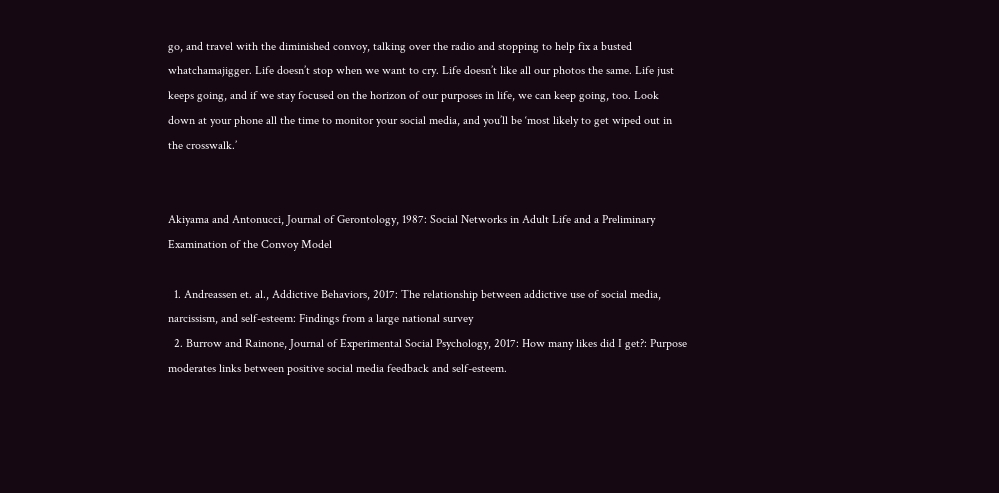go, and travel with the diminished convoy, talking over the radio and stopping to help fix a busted whatchamajigger. Life doesn’t stop when we want to cry. Life doesn’t like all our photos the same. Life just keeps going, and if we stay focused on the horizon of our purposes in life, we can keep going, too. Look down at your phone all the time to monitor your social media, and you’ll be ‘most likely to get wiped out in the crosswalk.’


Akiyama and Antonucci, Journal of Gerontology, 1987: Social Networks in Adult Life and a Preliminary Examination of the Convoy Model

  1. Andreassen et. al., Addictive Behaviors, 2017: The relationship between addictive use of social media, narcissism, and self-esteem: Findings from a large national survey
  2. Burrow and Rainone, Journal of Experimental Social Psychology, 2017: How many likes did I get?: Purpose moderates links between positive social media feedback and self-esteem.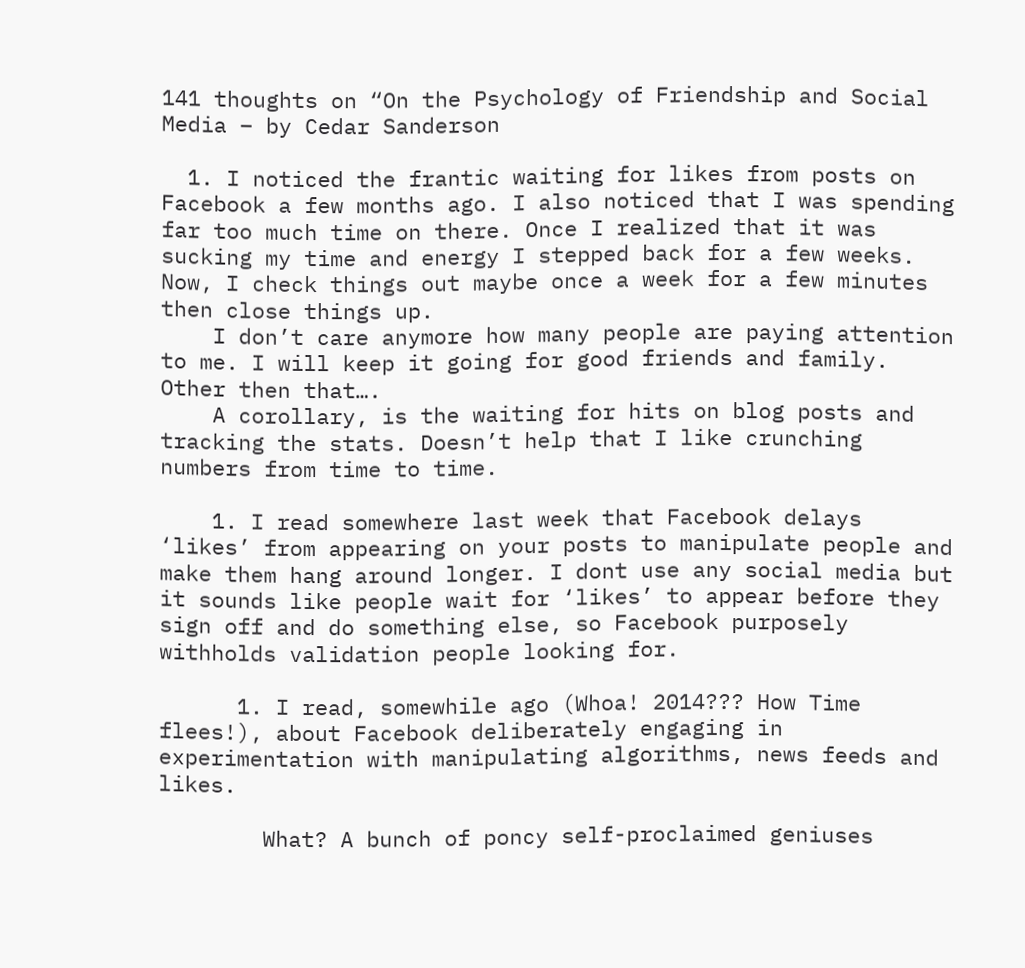141 thoughts on “On the Psychology of Friendship and Social Media – by Cedar Sanderson

  1. I noticed the frantic waiting for likes from posts on Facebook a few months ago. I also noticed that I was spending far too much time on there. Once I realized that it was sucking my time and energy I stepped back for a few weeks. Now, I check things out maybe once a week for a few minutes then close things up.
    I don’t care anymore how many people are paying attention to me. I will keep it going for good friends and family. Other then that….
    A corollary, is the waiting for hits on blog posts and tracking the stats. Doesn’t help that I like crunching numbers from time to time.

    1. I read somewhere last week that Facebook delays ‘likes’ from appearing on your posts to manipulate people and make them hang around longer. I dont use any social media but it sounds like people wait for ‘likes’ to appear before they sign off and do something else, so Facebook purposely withholds validation people looking for.

      1. I read, somewhile ago (Whoa! 2014??? How Time flees!), about Facebook deliberately engaging in experimentation with manipulating algorithms, news feeds and likes.

        What? A bunch of poncy self-proclaimed geniuses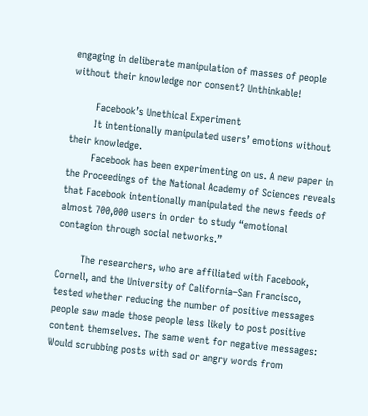engaging in deliberate manipulation of masses of people without their knowledge nor consent? Unthinkable!

        Facebook’s Unethical Experiment
        It intentionally manipulated users’ emotions without their knowledge.
        Facebook has been experimenting on us. A new paper in the Proceedings of the National Academy of Sciences reveals that Facebook intentionally manipulated the news feeds of almost 700,000 users in order to study “emotional contagion through social networks.”

        The researchers, who are affiliated with Facebook, Cornell, and the University of California–San Francisco, tested whether reducing the number of positive messages people saw made those people less likely to post positive content themselves. The same went for negative messages: Would scrubbing posts with sad or angry words from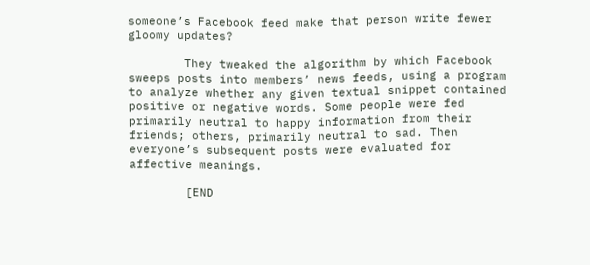someone’s Facebook feed make that person write fewer gloomy updates?

        They tweaked the algorithm by which Facebook sweeps posts into members’ news feeds, using a program to analyze whether any given textual snippet contained positive or negative words. Some people were fed primarily neutral to happy information from their friends; others, primarily neutral to sad. Then everyone’s subsequent posts were evaluated for affective meanings.

        [END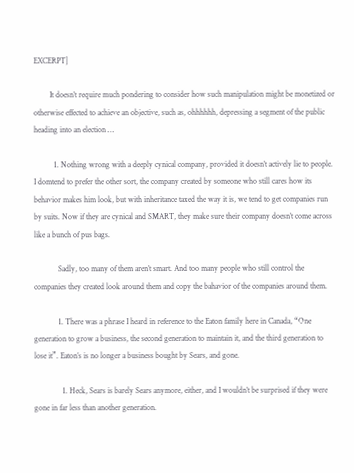EXCERPT]

        It doesn’t require much pondering to consider how such manipulation might be monetized or otherwise effected to achieve an objective, such as, ohhhhhh, depressing a segment of the public heading into an election …

          1. Nothing wrong with a deeply cynical company, provided it doesn’t actively lie to people. I domtend to prefer the other sort, the company created by someone who still cares how its behavior makes him look, but with inheritance taxed the way it is, we tend to get companies run by suits. Now if they are cynical and SMART, they make sure their company doesn’t come across like a bunch of pus bags.

            Sadly, too many of them aren’t smart. And too many people who still control the companies they created look around them and copy the bahavior of the companies around them.

            1. There was a phrase I heard in reference to the Eaton family here in Canada, “One generation to grow a business, the second generation to maintain it, and the third generation to lose it”. Eaton’s is no longer a business bought by Sears, and gone.

              1. Heck, Sears is barely Sears anymore, either, and I wouldn’t be surprised if they were gone in far less than another generation.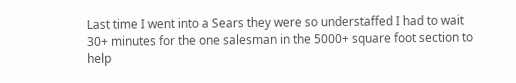Last time I went into a Sears they were so understaffed I had to wait 30+ minutes for the one salesman in the 5000+ square foot section to help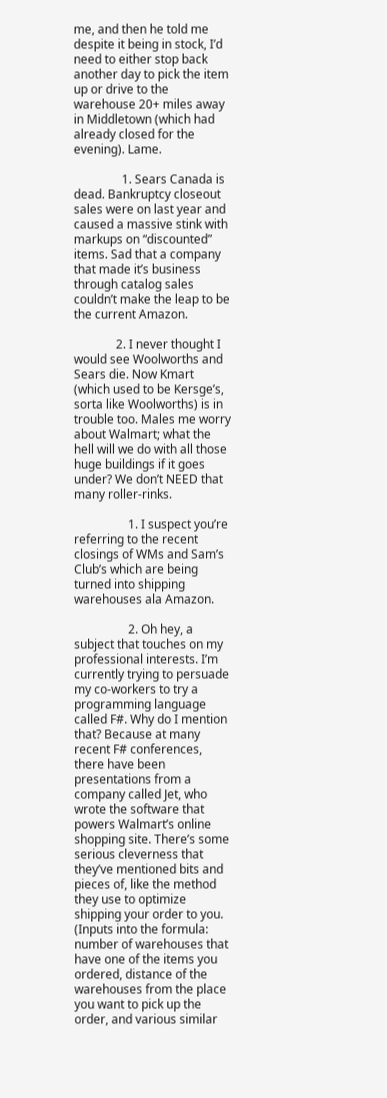me, and then he told me despite it being in stock, I’d need to either stop back another day to pick the item up or drive to the warehouse 20+ miles away in Middletown (which had already closed for the evening). Lame.

                1. Sears Canada is dead. Bankruptcy closeout sales were on last year and caused a massive stink with markups on “discounted” items. Sad that a company that made it’s business through catalog sales couldn’t make the leap to be the current Amazon.

              2. I never thought I would see Woolworths and Sears die. Now Kmart (which used to be Kersge’s, sorta like Woolworths) is in trouble too. Males me worry about Walmart; what the hell will we do with all those huge buildings if it goes under? We don’t NEED that many roller-rinks.

                  1. I suspect you’re referring to the recent closings of WMs and Sam’s Club’s which are being turned into shipping warehouses ala Amazon.

                  2. Oh hey, a subject that touches on my professional interests. I’m currently trying to persuade my co-workers to try a programming language called F#. Why do I mention that? Because at many recent F# conferences, there have been presentations from a company called Jet, who wrote the software that powers Walmart’s online shopping site. There’s some serious cleverness that they’ve mentioned bits and pieces of, like the method they use to optimize shipping your order to you. (Inputs into the formula: number of warehouses that have one of the items you ordered, distance of the warehouses from the place you want to pick up the order, and various similar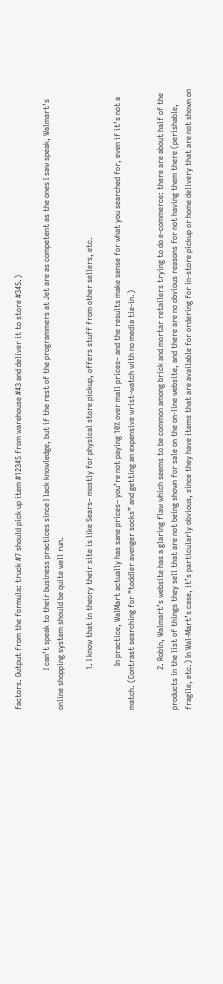factors. Output from the formula: truck #7 should pick up item #12345 from warehouse #43 and deliver it to store #345.)

                    I can’t speak to their business practices since I lack knowledge, but if the rest of the programmers at Jet are as competent as the ones I saw speak, Walmart’s online shopping system should be quite well run.

                    1. I know that in theory their site is like Sears– mostly for physical store pickup, offers stuff from other sellers, etc.

                      In practice, WalMart actually has sane prices– you’re not paying 10% over mall prices– and the results make sense for what you searched for, even if it’s not a match. (Contrast searching for “toddler avenger socks” and getting an expensive wrist-watch with no media tie-in.)

                    2. Robin, Walmart’s website has a glaring flaw which seems to be common among brick and mortar retailers trying to do e-commerce: there are about half of the products in the list of things they sell that are not being shown for sale on the on-line website, and there are no obvious reasons for not having them there (perishable, fragile, etc.) In Wal-Mart’s case, it’s particularly obvious, since they have items that are available for ordering for in-store pickup or home delivery that are not shown on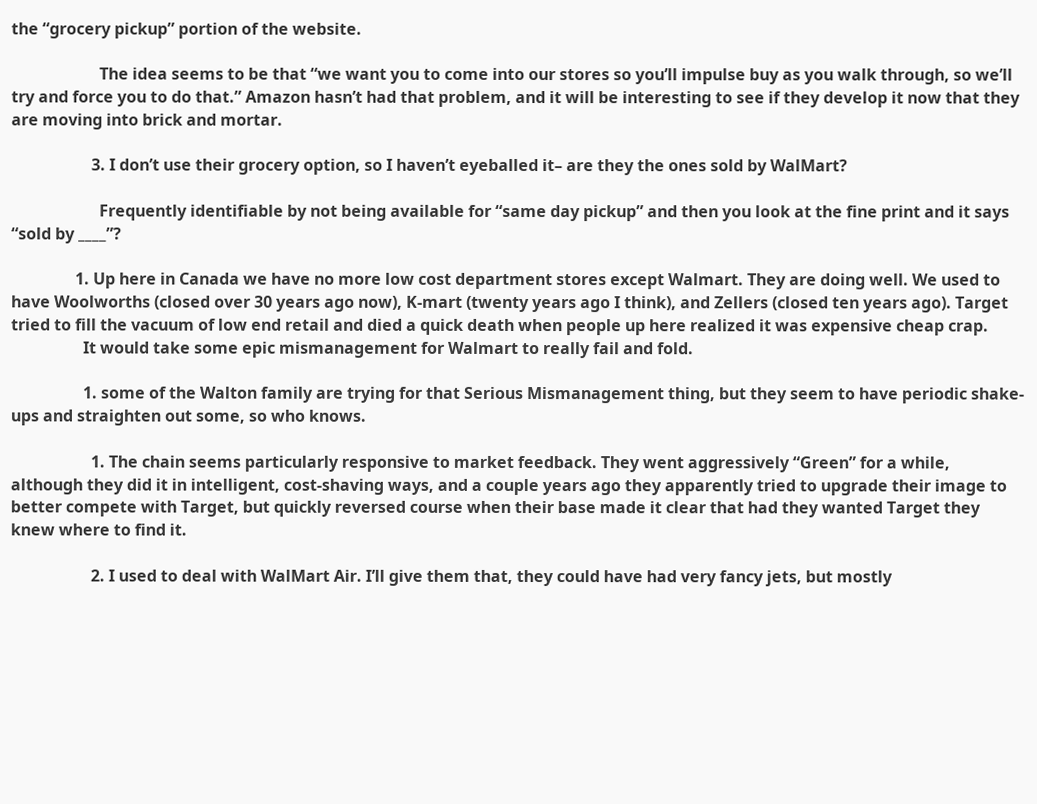the “grocery pickup” portion of the website.

                      The idea seems to be that “we want you to come into our stores so you’ll impulse buy as you walk through, so we’ll try and force you to do that.” Amazon hasn’t had that problem, and it will be interesting to see if they develop it now that they are moving into brick and mortar.

                    3. I don’t use their grocery option, so I haven’t eyeballed it– are they the ones sold by WalMart?

                      Frequently identifiable by not being available for “same day pickup” and then you look at the fine print and it says “sold by ____”?

                1. Up here in Canada we have no more low cost department stores except Walmart. They are doing well. We used to have Woolworths (closed over 30 years ago now), K-mart (twenty years ago I think), and Zellers (closed ten years ago). Target tried to fill the vacuum of low end retail and died a quick death when people up here realized it was expensive cheap crap.
                  It would take some epic mismanagement for Walmart to really fail and fold.

                  1. some of the Walton family are trying for that Serious Mismanagement thing, but they seem to have periodic shake-ups and straighten out some, so who knows.

                    1. The chain seems particularly responsive to market feedback. They went aggressively “Green” for a while, although they did it in intelligent, cost-shaving ways, and a couple years ago they apparently tried to upgrade their image to better compete with Target, but quickly reversed course when their base made it clear that had they wanted Target they knew where to find it.

                    2. I used to deal with WalMart Air. I’ll give them that, they could have had very fancy jets, but mostly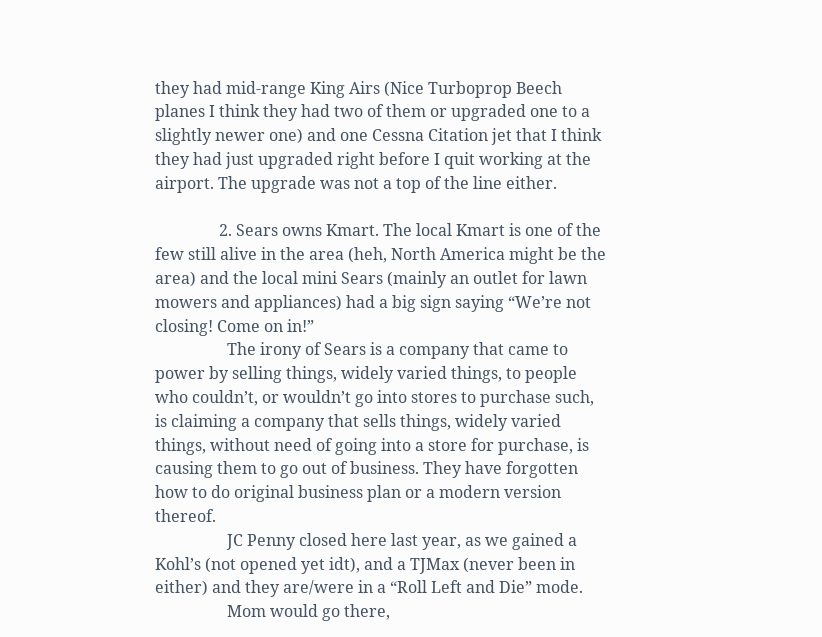they had mid-range King Airs (Nice Turboprop Beech planes I think they had two of them or upgraded one to a slightly newer one) and one Cessna Citation jet that I think they had just upgraded right before I quit working at the airport. The upgrade was not a top of the line either.

                2. Sears owns Kmart. The local Kmart is one of the few still alive in the area (heh, North America might be the area) and the local mini Sears (mainly an outlet for lawn mowers and appliances) had a big sign saying “We’re not closing! Come on in!”
                  The irony of Sears is a company that came to power by selling things, widely varied things, to people who couldn’t, or wouldn’t go into stores to purchase such, is claiming a company that sells things, widely varied things, without need of going into a store for purchase, is causing them to go out of business. They have forgotten how to do original business plan or a modern version thereof.
                  JC Penny closed here last year, as we gained a Kohl’s (not opened yet idt), and a TJMax (never been in either) and they are/were in a “Roll Left and Die” mode.
                  Mom would go there,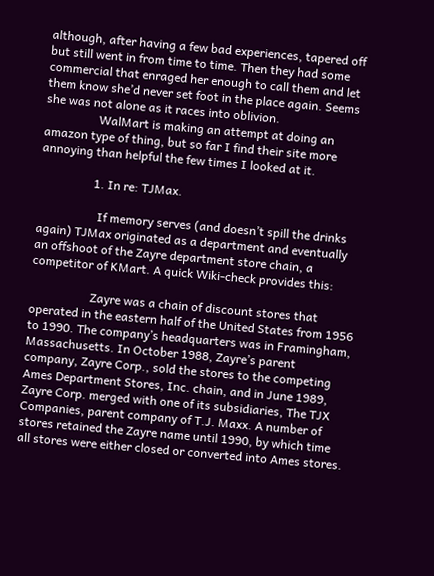although, after having a few bad experiences, tapered off but still went in from time to time. Then they had some commercial that enraged her enough to call them and let them know she’d never set foot in the place again. Seems she was not alone as it races into oblivion.
                  WalMart is making an attempt at doing an amazon type of thing, but so far I find their site more annoying than helpful the few times I looked at it.

                  1. In re: TJMax.

                    If memory serves (and doesn’t spill the drinks again) TJMax originated as a department and eventually an offshoot of the Zayre department store chain, a competitor of KMart. A quick Wiki-check provides this:

                    Zayre was a chain of discount stores that operated in the eastern half of the United States from 1956 to 1990. The company’s headquarters was in Framingham, Massachusetts. In October 1988, Zayre’s parent company, Zayre Corp., sold the stores to the competing Ames Department Stores, Inc. chain, and in June 1989, Zayre Corp. merged with one of its subsidiaries, The TJX Companies, parent company of T.J. Maxx. A number of stores retained the Zayre name until 1990, by which time all stores were either closed or converted into Ames stores.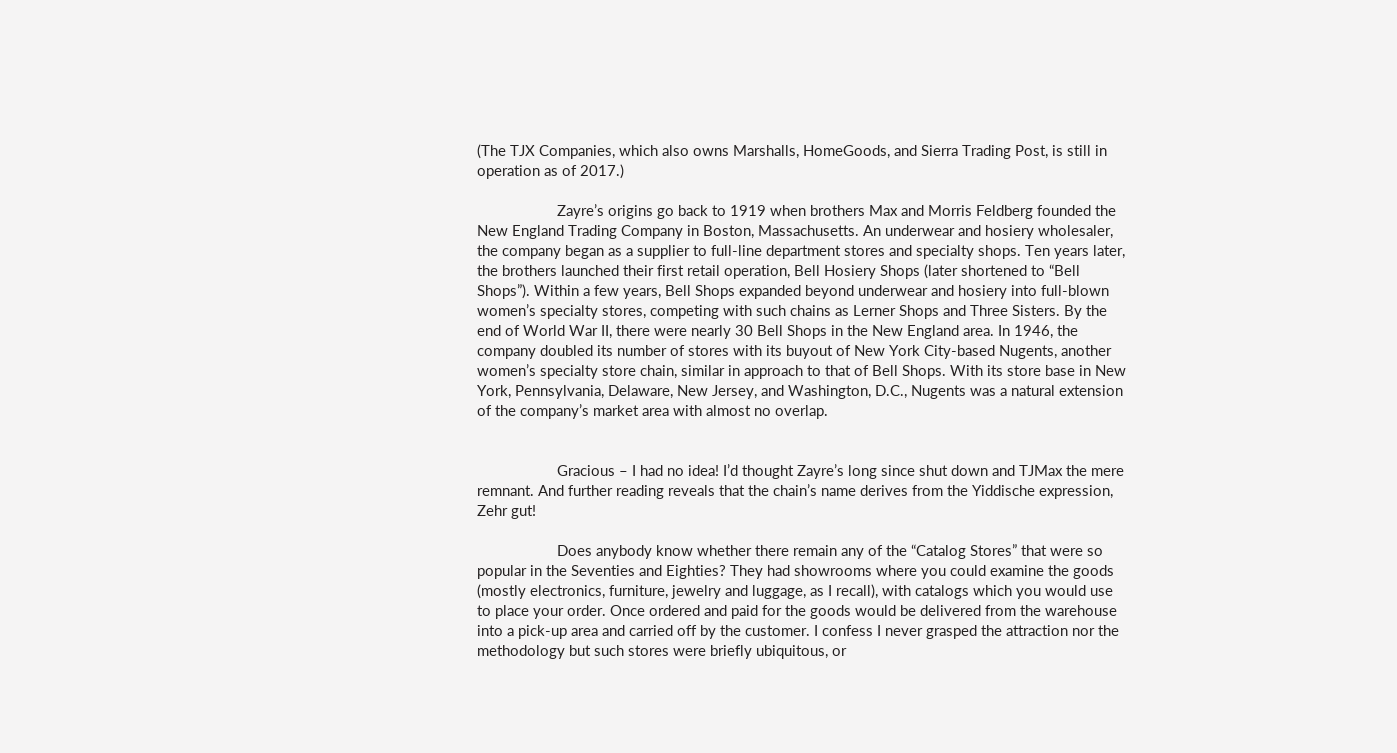(The TJX Companies, which also owns Marshalls, HomeGoods, and Sierra Trading Post, is still in operation as of 2017.)

                    Zayre’s origins go back to 1919 when brothers Max and Morris Feldberg founded the New England Trading Company in Boston, Massachusetts. An underwear and hosiery wholesaler, the company began as a supplier to full-line department stores and specialty shops. Ten years later, the brothers launched their first retail operation, Bell Hosiery Shops (later shortened to “Bell Shops”). Within a few years, Bell Shops expanded beyond underwear and hosiery into full-blown women’s specialty stores, competing with such chains as Lerner Shops and Three Sisters. By the end of World War II, there were nearly 30 Bell Shops in the New England area. In 1946, the company doubled its number of stores with its buyout of New York City-based Nugents, another women’s specialty store chain, similar in approach to that of Bell Shops. With its store base in New York, Pennsylvania, Delaware, New Jersey, and Washington, D.C., Nugents was a natural extension of the company’s market area with almost no overlap.


                    Gracious – I had no idea! I’d thought Zayre’s long since shut down and TJMax the mere remnant. And further reading reveals that the chain’s name derives from the Yiddische expression, Zehr gut!

                    Does anybody know whether there remain any of the “Catalog Stores” that were so popular in the Seventies and Eighties? They had showrooms where you could examine the goods (mostly electronics, furniture, jewelry and luggage, as I recall), with catalogs which you would use to place your order. Once ordered and paid for the goods would be delivered from the warehouse into a pick-up area and carried off by the customer. I confess I never grasped the attraction nor the methodology but such stores were briefly ubiquitous, or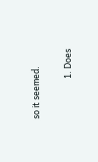so it seemed.

                    1. Does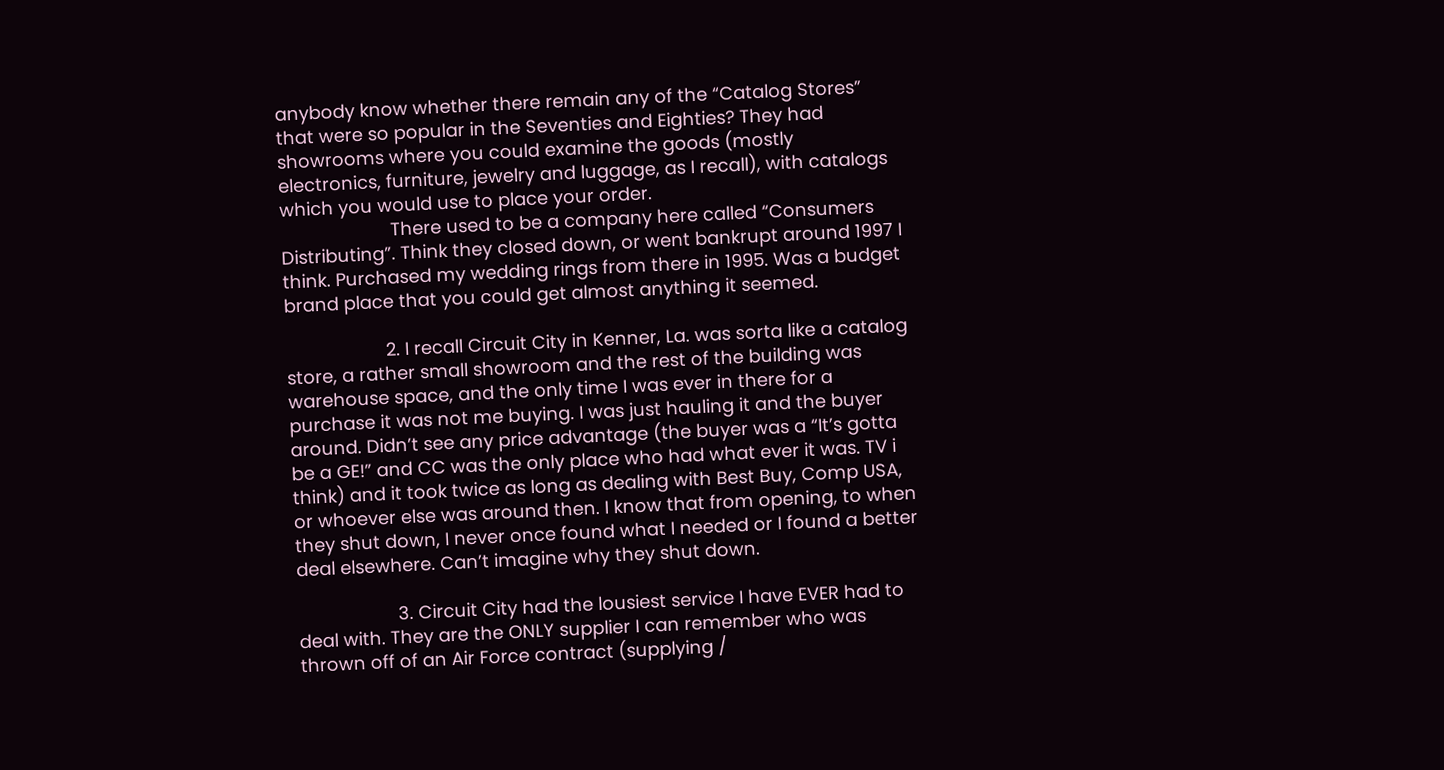anybody know whether there remain any of the “Catalog Stores” that were so popular in the Seventies and Eighties? They had showrooms where you could examine the goods (mostly electronics, furniture, jewelry and luggage, as I recall), with catalogs which you would use to place your order.
                      There used to be a company here called “Consumers Distributing”. Think they closed down, or went bankrupt around 1997 I think. Purchased my wedding rings from there in 1995. Was a budget brand place that you could get almost anything it seemed.

                    2. I recall Circuit City in Kenner, La. was sorta like a catalog store, a rather small showroom and the rest of the building was warehouse space, and the only time I was ever in there for a purchase it was not me buying. I was just hauling it and the buyer around. Didn’t see any price advantage (the buyer was a “It’s gotta be a GE!” and CC was the only place who had what ever it was. TV i think) and it took twice as long as dealing with Best Buy, Comp USA, or whoever else was around then. I know that from opening, to when they shut down, I never once found what I needed or I found a better deal elsewhere. Can’t imagine why they shut down.

                    3. Circuit City had the lousiest service I have EVER had to deal with. They are the ONLY supplier I can remember who was thrown off of an Air Force contract (supplying /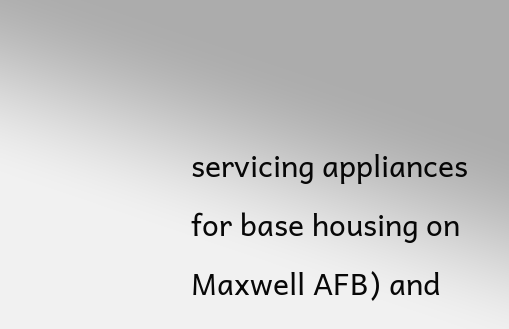servicing appliances for base housing on Maxwell AFB) and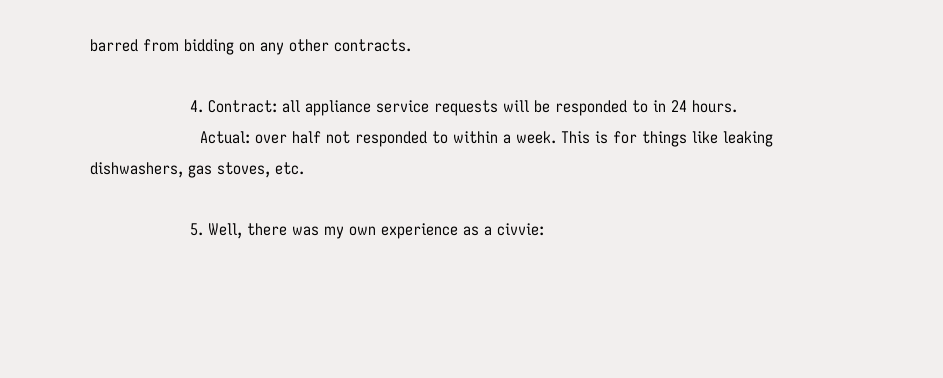barred from bidding on any other contracts.

                    4. Contract: all appliance service requests will be responded to in 24 hours.
                      Actual: over half not responded to within a week. This is for things like leaking dishwashers, gas stoves, etc.

                    5. Well, there was my own experience as a civvie: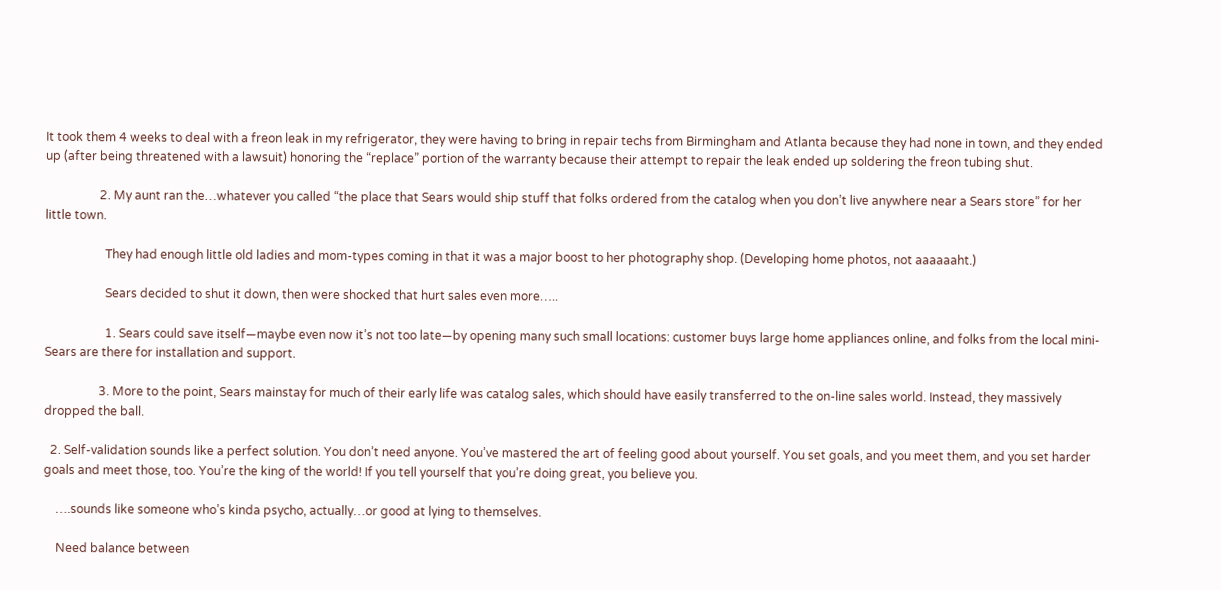It took them 4 weeks to deal with a freon leak in my refrigerator, they were having to bring in repair techs from Birmingham and Atlanta because they had none in town, and they ended up (after being threatened with a lawsuit) honoring the “replace” portion of the warranty because their attempt to repair the leak ended up soldering the freon tubing shut.

                  2. My aunt ran the…whatever you called “the place that Sears would ship stuff that folks ordered from the catalog when you don’t live anywhere near a Sears store” for her little town.

                    They had enough little old ladies and mom-types coming in that it was a major boost to her photography shop. (Developing home photos, not aaaaaaht.)

                    Sears decided to shut it down, then were shocked that hurt sales even more…..

                    1. Sears could save itself—maybe even now it’s not too late—by opening many such small locations: customer buys large home appliances online, and folks from the local mini-Sears are there for installation and support.

                  3. More to the point, Sears mainstay for much of their early life was catalog sales, which should have easily transferred to the on-line sales world. Instead, they massively dropped the ball.

  2. Self-validation sounds like a perfect solution. You don’t need anyone. You’ve mastered the art of feeling good about yourself. You set goals, and you meet them, and you set harder goals and meet those, too. You’re the king of the world! If you tell yourself that you’re doing great, you believe you.

    ….sounds like someone who’s kinda psycho, actually…or good at lying to themselves.

    Need balance between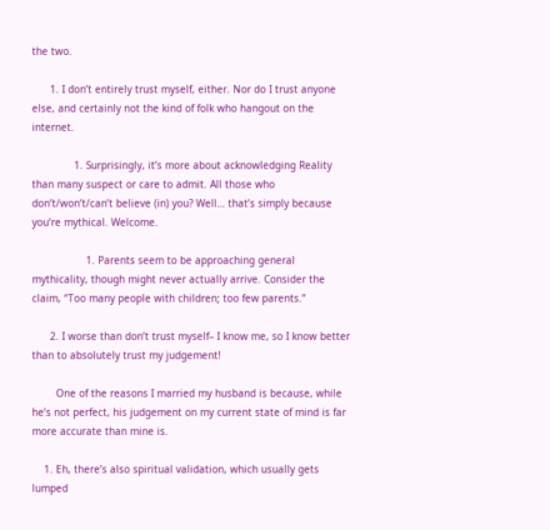the two.

      1. I don’t entirely trust myself, either. Nor do I trust anyone else, and certainly not the kind of folk who hangout on the internet.

              1. Surprisingly, it’s more about acknowledging Reality than many suspect or care to admit. All those who don’t/won’t/can’t believe (in) you? Well… that’s simply because you’re mythical. Welcome.

                  1. Parents seem to be approaching general mythicality, though might never actually arrive. Consider the claim, “Too many people with children; too few parents.”

      2. I worse than don’t trust myself– I know me, so I know better than to absolutely trust my judgement!

        One of the reasons I married my husband is because, while he’s not perfect, his judgement on my current state of mind is far more accurate than mine is.

    1. Eh, there’s also spiritual validation, which usually gets lumped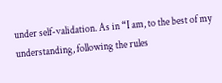under self-validation. As in “I am, to the best of my understanding, following the rules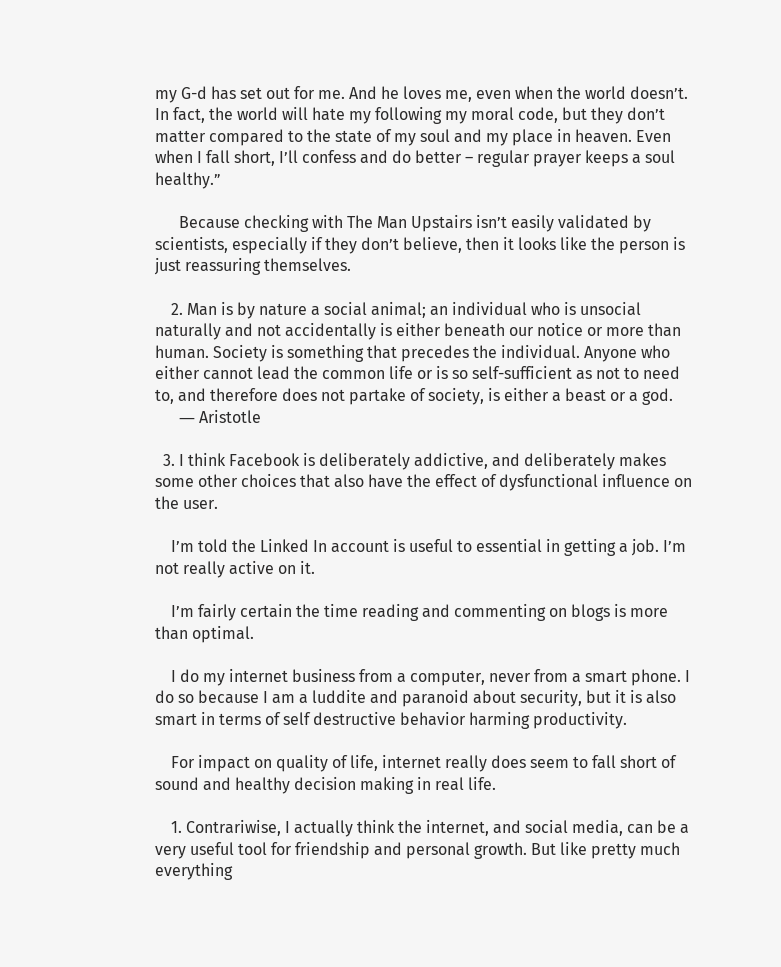my G-d has set out for me. And he loves me, even when the world doesn’t. In fact, the world will hate my following my moral code, but they don’t matter compared to the state of my soul and my place in heaven. Even when I fall short, I’ll confess and do better – regular prayer keeps a soul healthy.”

      Because checking with The Man Upstairs isn’t easily validated by scientists, especially if they don’t believe, then it looks like the person is just reassuring themselves.

    2. Man is by nature a social animal; an individual who is unsocial naturally and not accidentally is either beneath our notice or more than human. Society is something that precedes the individual. Anyone who either cannot lead the common life or is so self-sufficient as not to need to, and therefore does not partake of society, is either a beast or a god.
      ― Aristotle

  3. I think Facebook is deliberately addictive, and deliberately makes some other choices that also have the effect of dysfunctional influence on the user.

    I’m told the Linked In account is useful to essential in getting a job. I’m not really active on it.

    I’m fairly certain the time reading and commenting on blogs is more than optimal.

    I do my internet business from a computer, never from a smart phone. I do so because I am a luddite and paranoid about security, but it is also smart in terms of self destructive behavior harming productivity.

    For impact on quality of life, internet really does seem to fall short of sound and healthy decision making in real life.

    1. Contrariwise, I actually think the internet, and social media, can be a very useful tool for friendship and personal growth. But like pretty much everything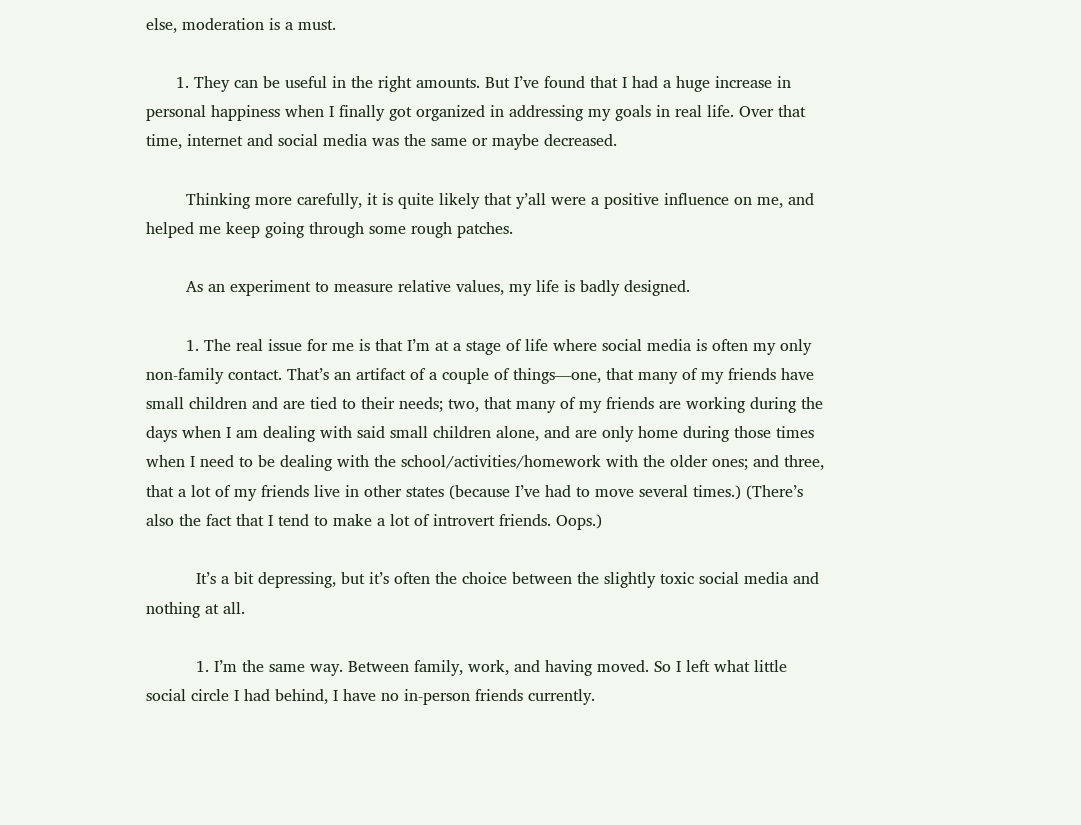else, moderation is a must.

      1. They can be useful in the right amounts. But I’ve found that I had a huge increase in personal happiness when I finally got organized in addressing my goals in real life. Over that time, internet and social media was the same or maybe decreased.

        Thinking more carefully, it is quite likely that y’all were a positive influence on me, and helped me keep going through some rough patches.

        As an experiment to measure relative values, my life is badly designed.

        1. The real issue for me is that I’m at a stage of life where social media is often my only non-family contact. That’s an artifact of a couple of things—one, that many of my friends have small children and are tied to their needs; two, that many of my friends are working during the days when I am dealing with said small children alone, and are only home during those times when I need to be dealing with the school/activities/homework with the older ones; and three, that a lot of my friends live in other states (because I’ve had to move several times.) (There’s also the fact that I tend to make a lot of introvert friends. Oops.)

          It’s a bit depressing, but it’s often the choice between the slightly toxic social media and nothing at all.

          1. I’m the same way. Between family, work, and having moved. So I left what little social circle I had behind, I have no in-person friends currently.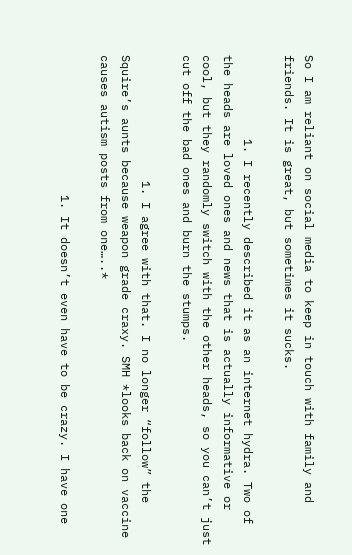So I am reliant on social media to keep in touch with family and friends. It is great, but sometimes it sucks.

            1. I recently described it as an internet hydra. Two of the heads are loved ones and news that is actually informative or cool, but they randomly switch with the other heads, so you can’t just cut off the bad ones and burn the stumps.

                  1. I agree with that. I no longer “follow” the Squire’s aunts because weapon grade craxy. SMH *looks back on vaccine causes autism posts from one…..*

                    1. It doesn’t even have to be crazy. I have one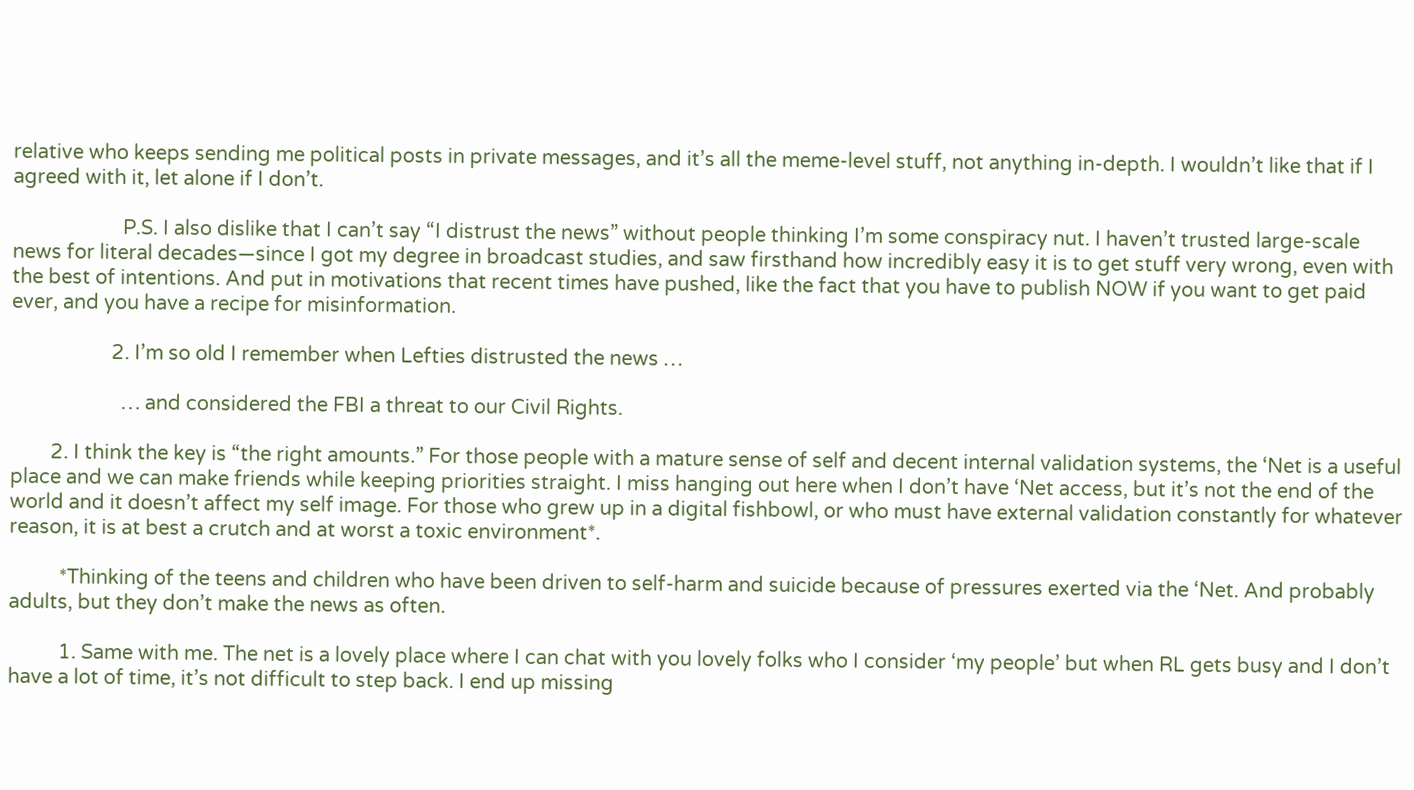relative who keeps sending me political posts in private messages, and it’s all the meme-level stuff, not anything in-depth. I wouldn’t like that if I agreed with it, let alone if I don’t.

                      P.S. I also dislike that I can’t say “I distrust the news” without people thinking I’m some conspiracy nut. I haven’t trusted large-scale news for literal decades—since I got my degree in broadcast studies, and saw firsthand how incredibly easy it is to get stuff very wrong, even with the best of intentions. And put in motivations that recent times have pushed, like the fact that you have to publish NOW if you want to get paid ever, and you have a recipe for misinformation.

                    2. I’m so old I remember when Lefties distrusted the news …

                      … and considered the FBI a threat to our Civil Rights.

        2. I think the key is “the right amounts.” For those people with a mature sense of self and decent internal validation systems, the ‘Net is a useful place and we can make friends while keeping priorities straight. I miss hanging out here when I don’t have ‘Net access, but it’s not the end of the world and it doesn’t affect my self image. For those who grew up in a digital fishbowl, or who must have external validation constantly for whatever reason, it is at best a crutch and at worst a toxic environment*.

          *Thinking of the teens and children who have been driven to self-harm and suicide because of pressures exerted via the ‘Net. And probably adults, but they don’t make the news as often.

          1. Same with me. The net is a lovely place where I can chat with you lovely folks who I consider ‘my people’ but when RL gets busy and I don’t have a lot of time, it’s not difficult to step back. I end up missing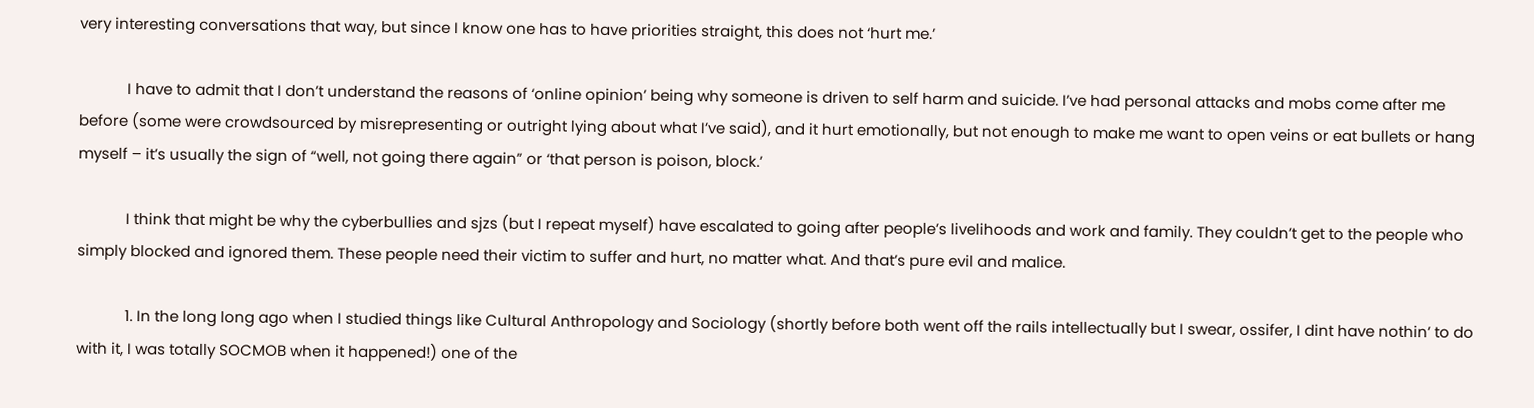very interesting conversations that way, but since I know one has to have priorities straight, this does not ‘hurt me.’

            I have to admit that I don’t understand the reasons of ‘online opinion’ being why someone is driven to self harm and suicide. I’ve had personal attacks and mobs come after me before (some were crowdsourced by misrepresenting or outright lying about what I’ve said), and it hurt emotionally, but not enough to make me want to open veins or eat bullets or hang myself – it’s usually the sign of “well, not going there again” or ‘that person is poison, block.’

            I think that might be why the cyberbullies and sjzs (but I repeat myself) have escalated to going after people’s livelihoods and work and family. They couldn’t get to the people who simply blocked and ignored them. These people need their victim to suffer and hurt, no matter what. And that’s pure evil and malice.

            1. In the long long ago when I studied things like Cultural Anthropology and Sociology (shortly before both went off the rails intellectually but I swear, ossifer, I dint have nothin’ to do with it, I was totally SOCMOB when it happened!) one of the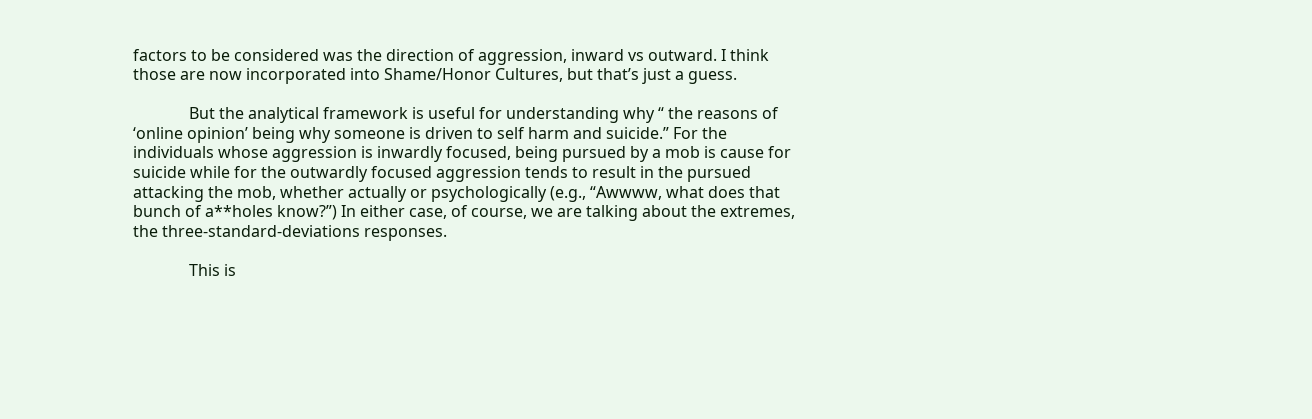factors to be considered was the direction of aggression, inward vs outward. I think those are now incorporated into Shame/Honor Cultures, but that’s just a guess.

              But the analytical framework is useful for understanding why “ the reasons of ‘online opinion’ being why someone is driven to self harm and suicide.” For the individuals whose aggression is inwardly focused, being pursued by a mob is cause for suicide while for the outwardly focused aggression tends to result in the pursued attacking the mob, whether actually or psychologically (e.g., “Awwww, what does that bunch of a**holes know?”) In either case, of course, we are talking about the extremes, the three-standard-deviations responses.

              This is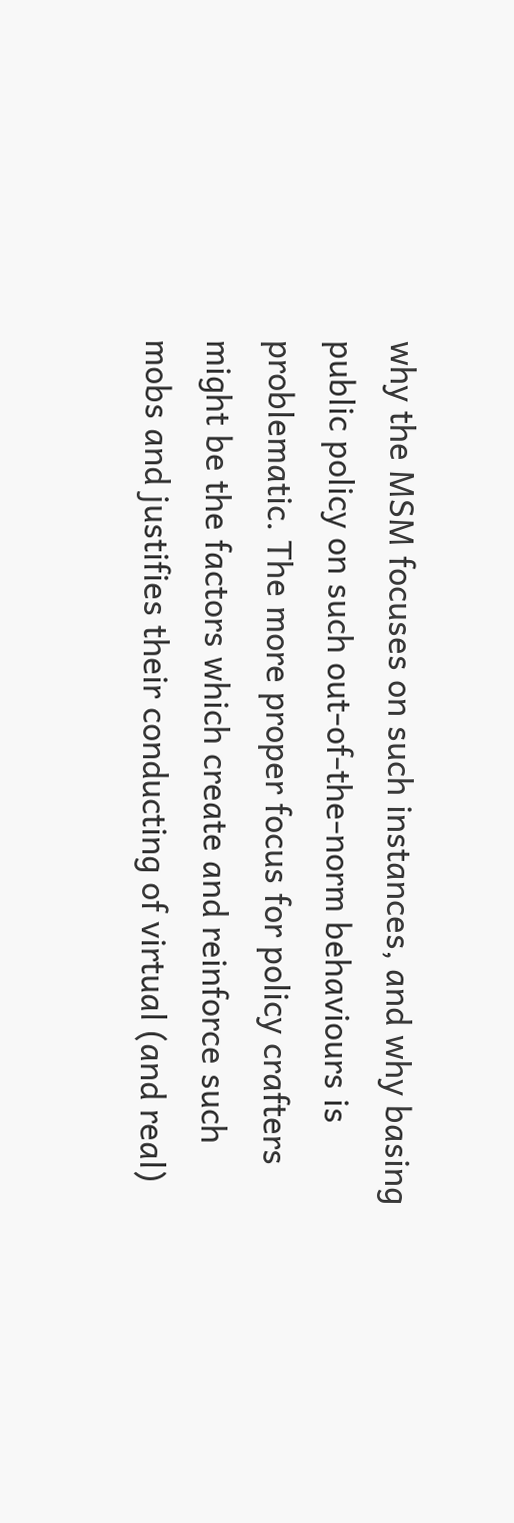why the MSM focuses on such instances, and why basing public policy on such out-of-the-norm behaviours is problematic. The more proper focus for policy crafters might be the factors which create and reinforce such mobs and justifies their conducting of virtual (and real)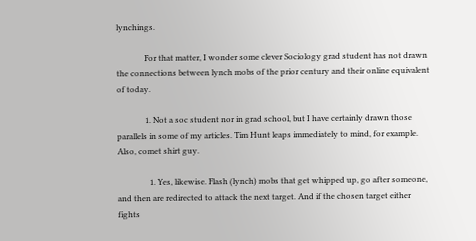lynchings.

              For that matter, I wonder some clever Sociology grad student has not drawn the connections between lynch mobs of the prior century and their online equivalent of today.

              1. Not a soc student nor in grad school, but I have certainly drawn those parallels in some of my articles. Tim Hunt leaps immediately to mind, for example. Also, comet shirt guy.

                1. Yes, likewise. Flash (lynch) mobs that get whipped up, go after someone, and then are redirected to attack the next target. And if the chosen target either fights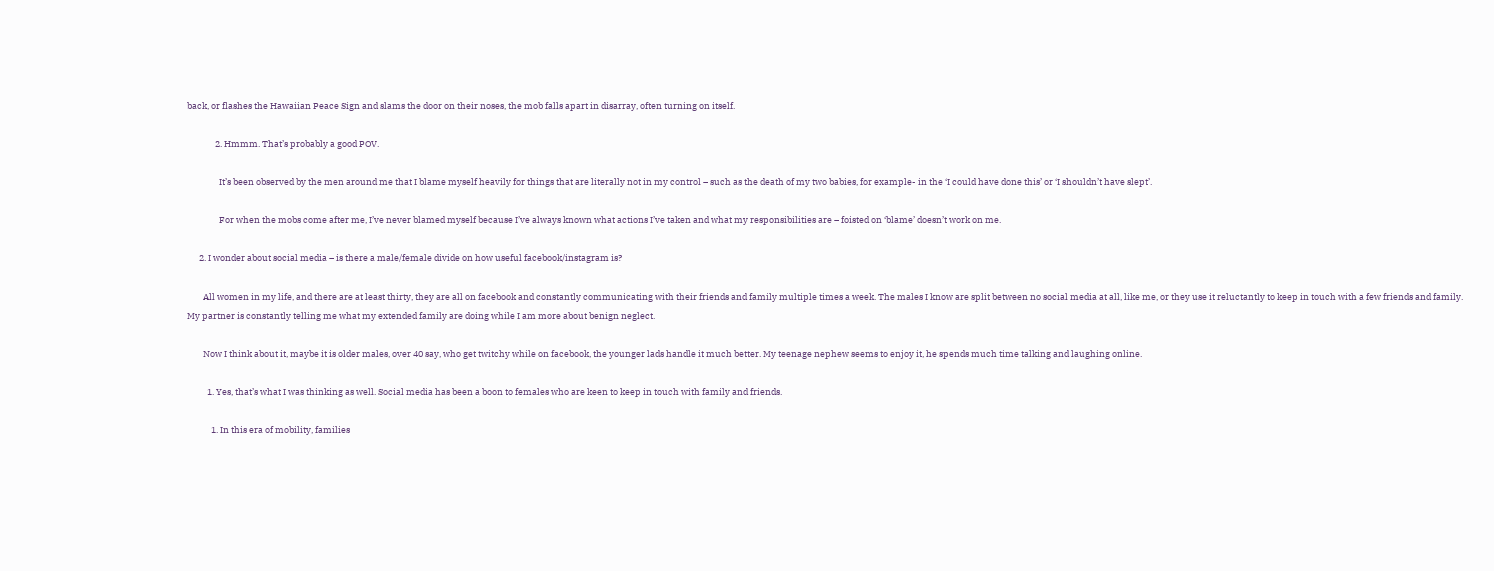back, or flashes the Hawaiian Peace Sign and slams the door on their noses, the mob falls apart in disarray, often turning on itself.

              2. Hmmm. That’s probably a good POV.

                It’s been observed by the men around me that I blame myself heavily for things that are literally not in my control – such as the death of my two babies, for example- in the ‘I could have done this’ or ‘I shouldn’t have slept’.

                For when the mobs come after me, I’ve never blamed myself because I’ve always known what actions I’ve taken and what my responsibilities are – foisted on ‘blame’ doesn’t work on me.

      2. I wonder about social media – is there a male/female divide on how useful facebook/instagram is?

        All women in my life, and there are at least thirty, they are all on facebook and constantly communicating with their friends and family multiple times a week. The males I know are split between no social media at all, like me, or they use it reluctantly to keep in touch with a few friends and family. My partner is constantly telling me what my extended family are doing while I am more about benign neglect.

        Now I think about it, maybe it is older males, over 40 say, who get twitchy while on facebook, the younger lads handle it much better. My teenage nephew seems to enjoy it, he spends much time talking and laughing online.

          1. Yes, that’s what I was thinking as well. Social media has been a boon to females who are keen to keep in touch with family and friends.

            1. In this era of mobility, families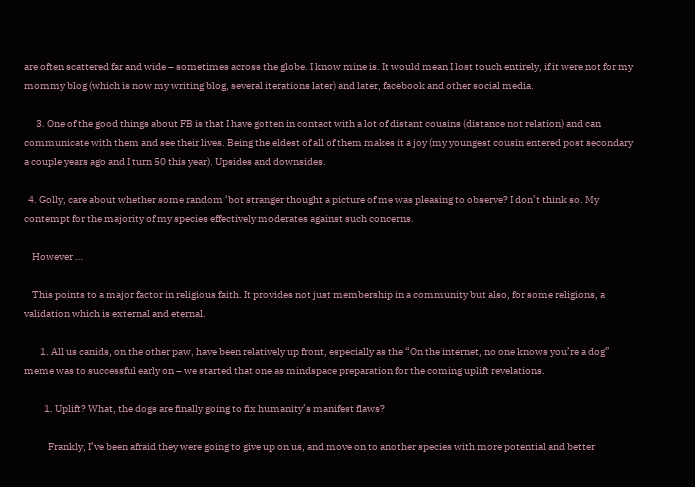are often scattered far and wide – sometimes across the globe. I know mine is. It would mean I lost touch entirely, if it were not for my mommy blog (which is now my writing blog, several iterations later) and later, facebook and other social media.

      3. One of the good things about FB is that I have gotten in contact with a lot of distant cousins (distance not relation) and can communicate with them and see their lives. Being the eldest of all of them makes it a joy (my youngest cousin entered post secondary a couple years ago and I turn 50 this year). Upsides and downsides.

  4. Golly, care about whether some random ‘bot stranger thought a picture of me was pleasing to observe? I don’t think so. My contempt for the majority of my species effectively moderates against such concerns.

    However …

    This points to a major factor in religious faith. It provides not just membership in a community but also, for some religions, a validation which is external and eternal.

        1. All us canids, on the other paw, have been relatively up front, especially as the “On the internet, no one knows you’re a dog” meme was to successful early on – we started that one as mindspace preparation for the coming uplift revelations.

          1. Uplift? What, the dogs are finally going to fix humanity’s manifest flaws?

            Frankly, I’ve been afraid they were going to give up on us, and move on to another species with more potential and better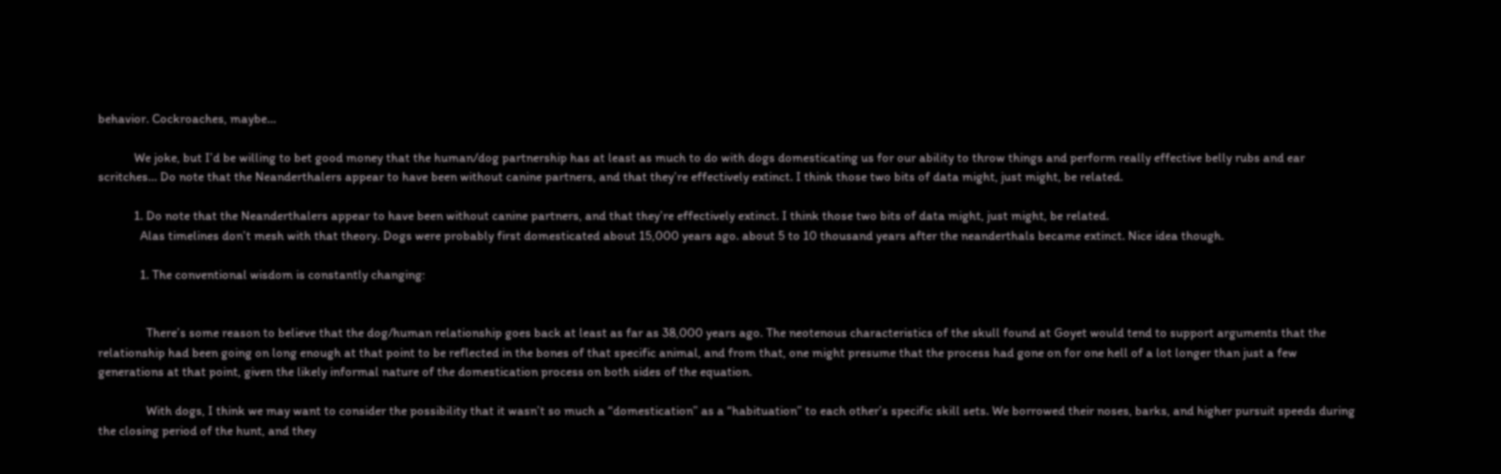behavior. Cockroaches, maybe…

            We joke, but I’d be willing to bet good money that the human/dog partnership has at least as much to do with dogs domesticating us for our ability to throw things and perform really effective belly rubs and ear scritches… Do note that the Neanderthalers appear to have been without canine partners, and that they’re effectively extinct. I think those two bits of data might, just might, be related.

            1. Do note that the Neanderthalers appear to have been without canine partners, and that they’re effectively extinct. I think those two bits of data might, just might, be related.
              Alas timelines don’t mesh with that theory. Dogs were probably first domesticated about 15,000 years ago. about 5 to 10 thousand years after the neanderthals became extinct. Nice idea though.

              1. The conventional wisdom is constantly changing:


                There’s some reason to believe that the dog/human relationship goes back at least as far as 38,000 years ago. The neotenous characteristics of the skull found at Goyet would tend to support arguments that the relationship had been going on long enough at that point to be reflected in the bones of that specific animal, and from that, one might presume that the process had gone on for one hell of a lot longer than just a few generations at that point, given the likely informal nature of the domestication process on both sides of the equation.

                With dogs, I think we may want to consider the possibility that it wasn’t so much a “domestication” as a “habituation” to each other’s specific skill sets. We borrowed their noses, barks, and higher pursuit speeds during the closing period of the hunt, and they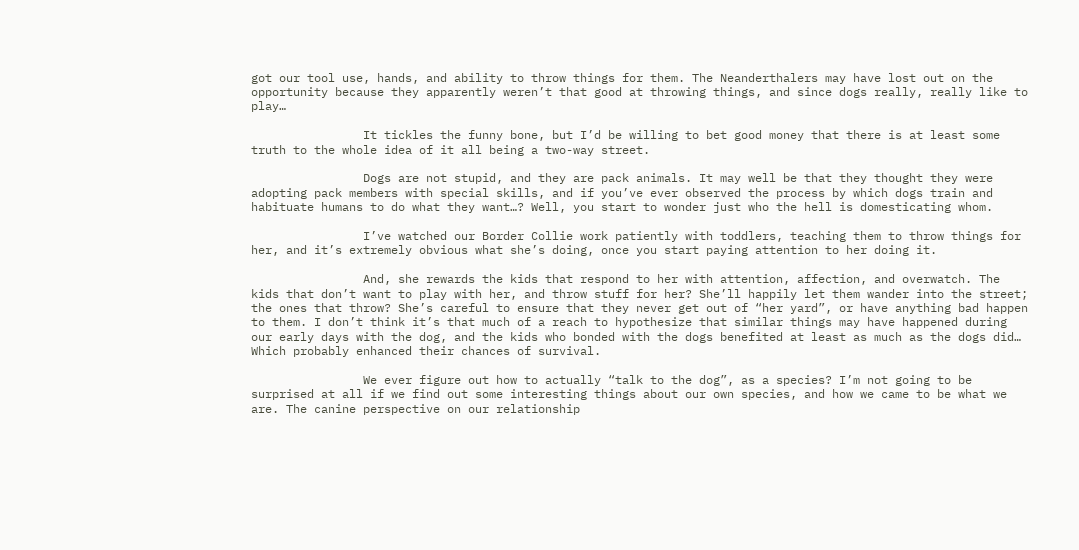got our tool use, hands, and ability to throw things for them. The Neanderthalers may have lost out on the opportunity because they apparently weren’t that good at throwing things, and since dogs really, really like to play…

                It tickles the funny bone, but I’d be willing to bet good money that there is at least some truth to the whole idea of it all being a two-way street.

                Dogs are not stupid, and they are pack animals. It may well be that they thought they were adopting pack members with special skills, and if you’ve ever observed the process by which dogs train and habituate humans to do what they want…? Well, you start to wonder just who the hell is domesticating whom.

                I’ve watched our Border Collie work patiently with toddlers, teaching them to throw things for her, and it’s extremely obvious what she’s doing, once you start paying attention to her doing it.

                And, she rewards the kids that respond to her with attention, affection, and overwatch. The kids that don’t want to play with her, and throw stuff for her? She’ll happily let them wander into the street; the ones that throw? She’s careful to ensure that they never get out of “her yard”, or have anything bad happen to them. I don’t think it’s that much of a reach to hypothesize that similar things may have happened during our early days with the dog, and the kids who bonded with the dogs benefited at least as much as the dogs did… Which probably enhanced their chances of survival.

                We ever figure out how to actually “talk to the dog”, as a species? I’m not going to be surprised at all if we find out some interesting things about our own species, and how we came to be what we are. The canine perspective on our relationship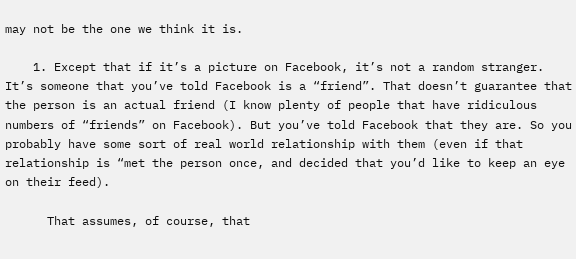may not be the one we think it is.

    1. Except that if it’s a picture on Facebook, it’s not a random stranger. It’s someone that you’ve told Facebook is a “friend”. That doesn’t guarantee that the person is an actual friend (I know plenty of people that have ridiculous numbers of “friends” on Facebook). But you’ve told Facebook that they are. So you probably have some sort of real world relationship with them (even if that relationship is “met the person once, and decided that you’d like to keep an eye on their feed).

      That assumes, of course, that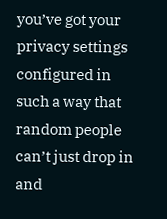you’ve got your privacy settings configured in such a way that random people can’t just drop in and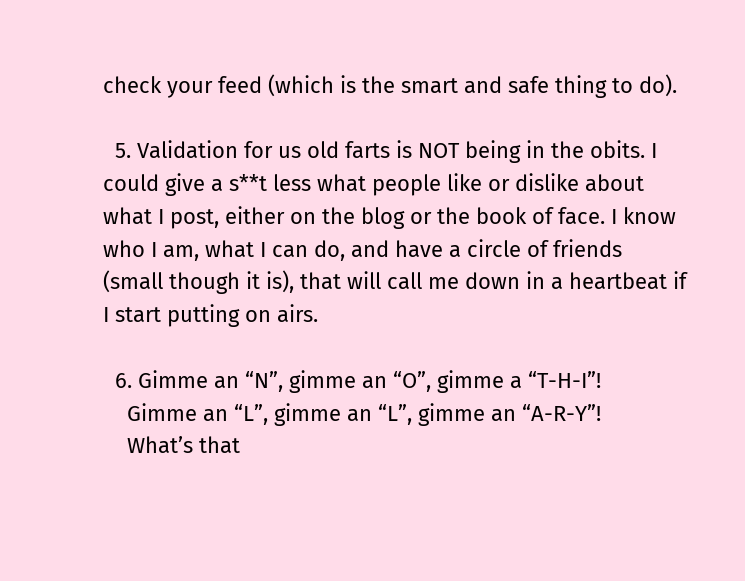check your feed (which is the smart and safe thing to do).

  5. Validation for us old farts is NOT being in the obits. I could give a s**t less what people like or dislike about what I post, either on the blog or the book of face. I know who I am, what I can do, and have a circle of friends (small though it is), that will call me down in a heartbeat if I start putting on airs.

  6. Gimme an “N”, gimme an “O”, gimme a “T-H-I”!
    Gimme an “L”, gimme an “L”, gimme an “A-R-Y”!
    What’s that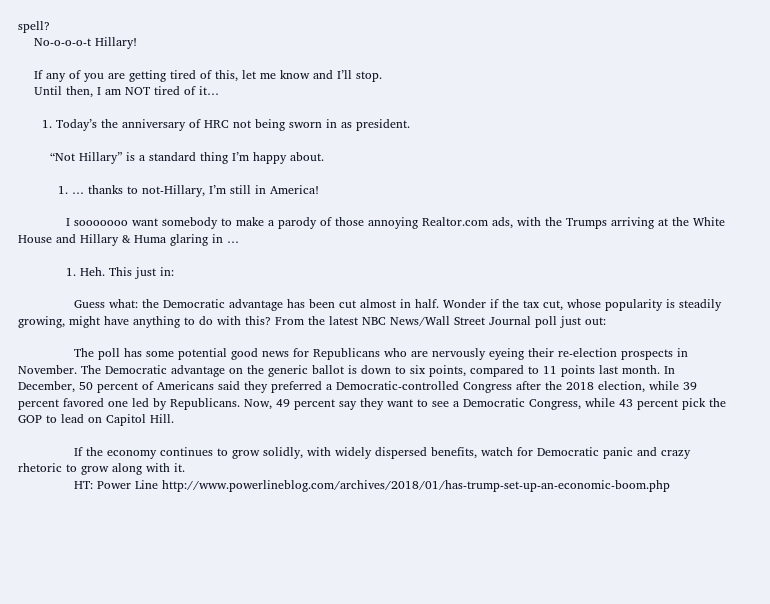spell?
    No-o-o-o-t Hillary!

    If any of you are getting tired of this, let me know and I’ll stop.
    Until then, I am NOT tired of it…

      1. Today’s the anniversary of HRC not being sworn in as president.

        “Not Hillary” is a standard thing I’m happy about.

          1. … thanks to not-Hillary, I’m still in America!

            I sooooooo want somebody to make a parody of those annoying Realtor.com ads, with the Trumps arriving at the White House and Hillary & Huma glaring in …

            1. Heh. This just in:

              Guess what: the Democratic advantage has been cut almost in half. Wonder if the tax cut, whose popularity is steadily growing, might have anything to do with this? From the latest NBC News/Wall Street Journal poll just out:

              The poll has some potential good news for Republicans who are nervously eyeing their re-election prospects in November. The Democratic advantage on the generic ballot is down to six points, compared to 11 points last month. In December, 50 percent of Americans said they preferred a Democratic-controlled Congress after the 2018 election, while 39 percent favored one led by Republicans. Now, 49 percent say they want to see a Democratic Congress, while 43 percent pick the GOP to lead on Capitol Hill.

              If the economy continues to grow solidly, with widely dispersed benefits, watch for Democratic panic and crazy rhetoric to grow along with it.
              HT: Power Line http://www.powerlineblog.com/archives/2018/01/has-trump-set-up-an-economic-boom.php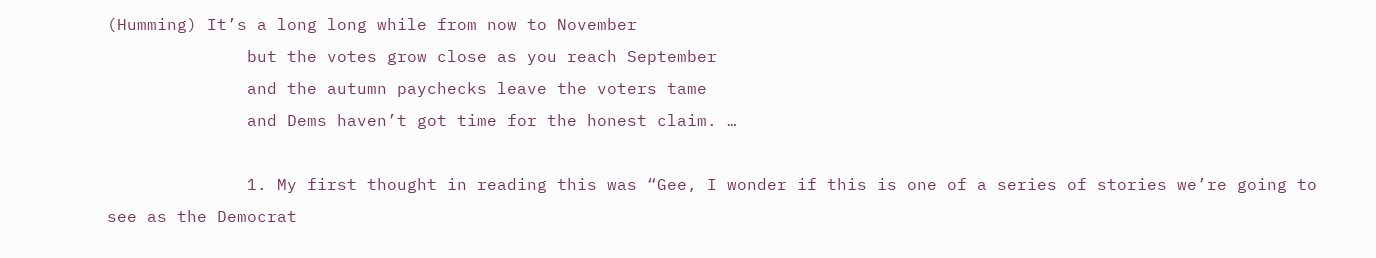(Humming) It’s a long long while from now to November
              but the votes grow close as you reach September
              and the autumn paychecks leave the voters tame
              and Dems haven’t got time for the honest claim. …

              1. My first thought in reading this was “Gee, I wonder if this is one of a series of stories we’re going to see as the Democrat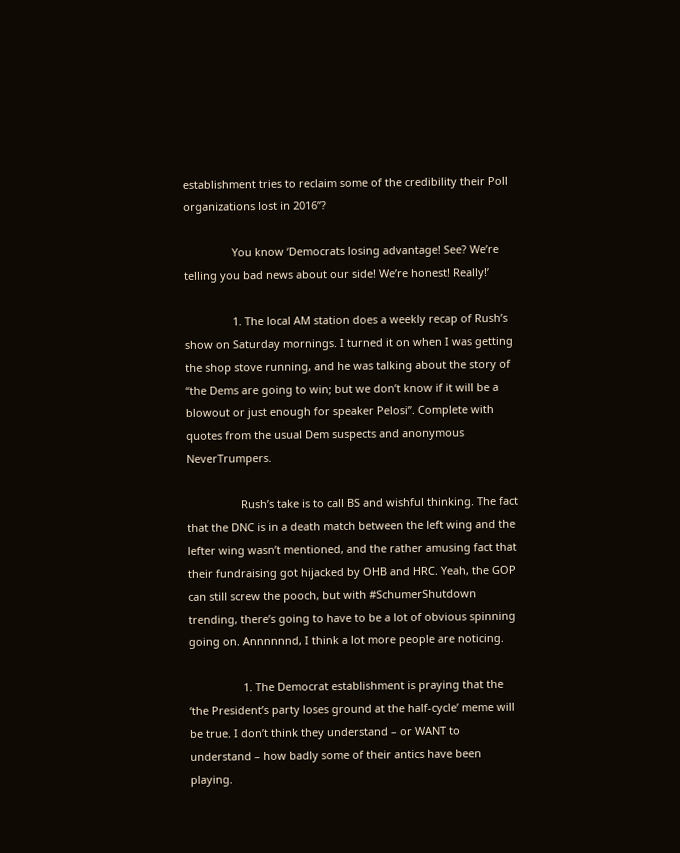establishment tries to reclaim some of the credibility their Poll organizations lost in 2016”?

                You know ‘Democrats losing advantage! See? We’re telling you bad news about our side! We’re honest! Really!’

                1. The local AM station does a weekly recap of Rush’s show on Saturday mornings. I turned it on when I was getting the shop stove running, and he was talking about the story of “the Dems are going to win; but we don’t know if it will be a blowout or just enough for speaker Pelosi”. Complete with quotes from the usual Dem suspects and anonymous NeverTrumpers.

                  Rush’s take is to call BS and wishful thinking. The fact that the DNC is in a death match between the left wing and the lefter wing wasn’t mentioned, and the rather amusing fact that their fundraising got hijacked by OHB and HRC. Yeah, the GOP can still screw the pooch, but with #SchumerShutdown trending, there’s going to have to be a lot of obvious spinning going on. Annnnnnd, I think a lot more people are noticing.

                  1. The Democrat establishment is praying that the ‘the President’s party loses ground at the half-cycle’ meme will be true. I don’t think they understand – or WANT to understand – how badly some of their antics have been playing.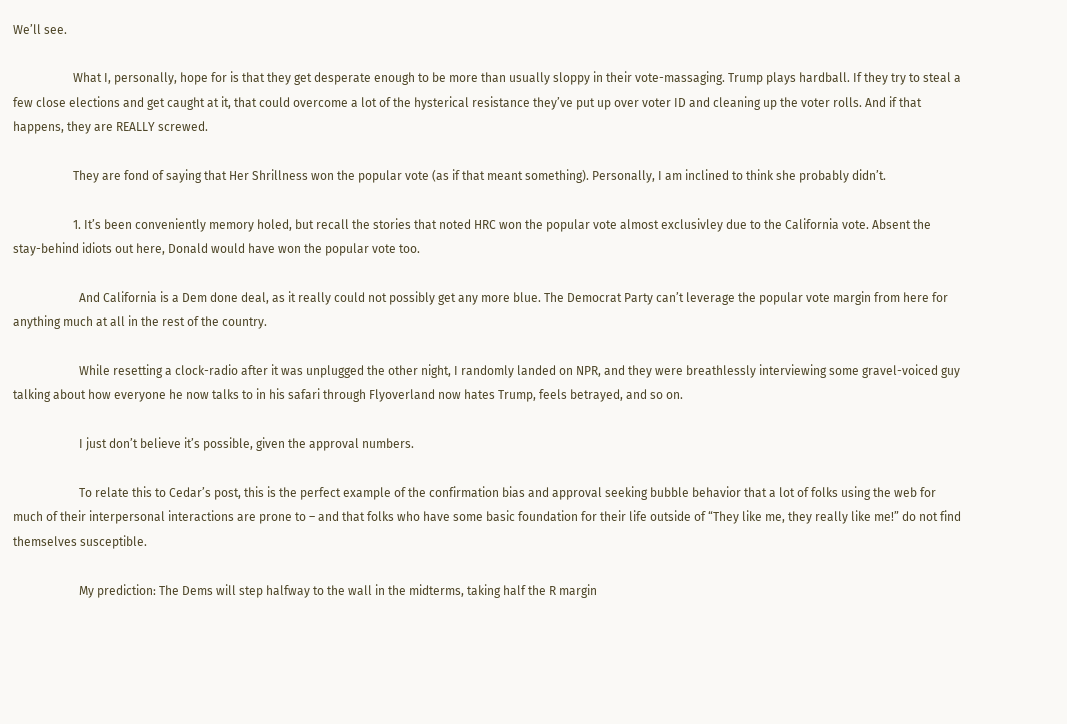We’ll see.

                    What I, personally, hope for is that they get desperate enough to be more than usually sloppy in their vote-massaging. Trump plays hardball. If they try to steal a few close elections and get caught at it, that could overcome a lot of the hysterical resistance they’ve put up over voter ID and cleaning up the voter rolls. And if that happens, they are REALLY screwed.

                    They are fond of saying that Her Shrillness won the popular vote (as if that meant something). Personally, I am inclined to think she probably didn’t.

                    1. It’s been conveniently memory holed, but recall the stories that noted HRC won the popular vote almost exclusivley due to the California vote. Absent the stay-behind idiots out here, Donald would have won the popular vote too.

                      And California is a Dem done deal, as it really could not possibly get any more blue. The Democrat Party can’t leverage the popular vote margin from here for anything much at all in the rest of the country.

                      While resetting a clock-radio after it was unplugged the other night, I randomly landed on NPR, and they were breathlessly interviewing some gravel-voiced guy talking about how everyone he now talks to in his safari through Flyoverland now hates Trump, feels betrayed, and so on.

                      I just don’t believe it’s possible, given the approval numbers.

                      To relate this to Cedar’s post, this is the perfect example of the confirmation bias and approval seeking bubble behavior that a lot of folks using the web for much of their interpersonal interactions are prone to – and that folks who have some basic foundation for their life outside of “They like me, they really like me!” do not find themselves susceptible.

                      My prediction: The Dems will step halfway to the wall in the midterms, taking half the R margin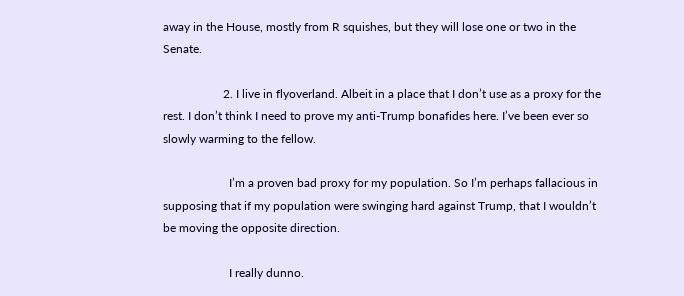away in the House, mostly from R squishes, but they will lose one or two in the Senate.

                    2. I live in flyoverland. Albeit in a place that I don’t use as a proxy for the rest. I don’t think I need to prove my anti-Trump bonafides here. I’ve been ever so slowly warming to the fellow.

                      I’m a proven bad proxy for my population. So I’m perhaps fallacious in supposing that if my population were swinging hard against Trump, that I wouldn’t be moving the opposite direction.

                      I really dunno.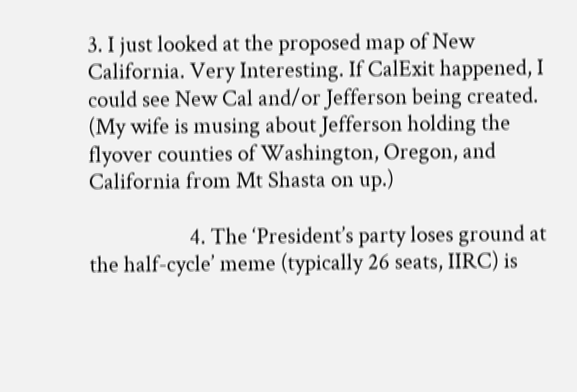3. I just looked at the proposed map of New California. Very Interesting. If CalExit happened, I could see New Cal and/or Jefferson being created. (My wife is musing about Jefferson holding the flyover counties of Washington, Oregon, and California from Mt Shasta on up.)

                    4. The ‘President’s party loses ground at the half-cycle’ meme (typically 26 seats, IIRC) is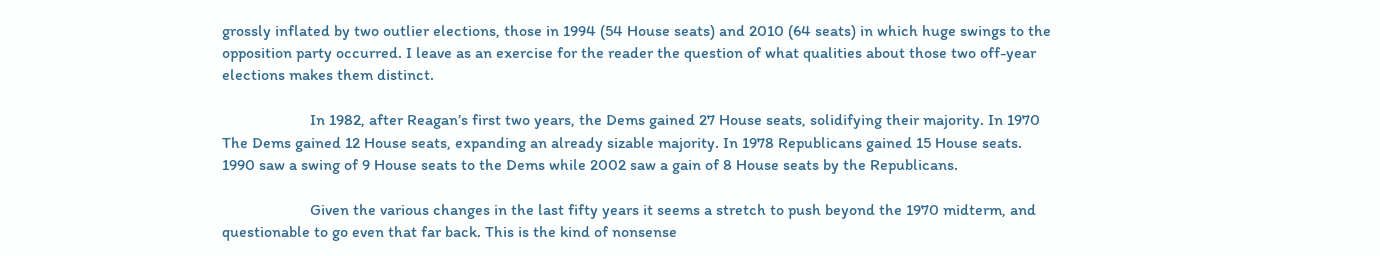grossly inflated by two outlier elections, those in 1994 (54 House seats) and 2010 (64 seats) in which huge swings to the opposition party occurred. I leave as an exercise for the reader the question of what qualities about those two off-year elections makes them distinct.

                      In 1982, after Reagan’s first two years, the Dems gained 27 House seats, solidifying their majority. In 1970 The Dems gained 12 House seats, expanding an already sizable majority. In 1978 Republicans gained 15 House seats. 1990 saw a swing of 9 House seats to the Dems while 2002 saw a gain of 8 House seats by the Republicans.

                      Given the various changes in the last fifty years it seems a stretch to push beyond the 1970 midterm, and questionable to go even that far back. This is the kind of nonsense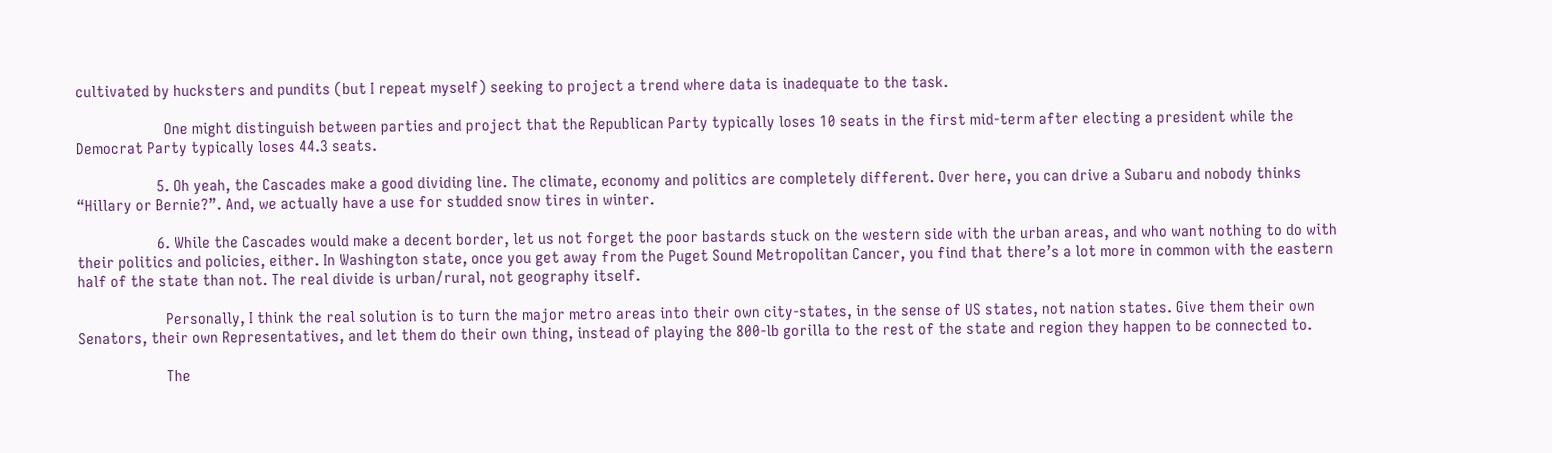cultivated by hucksters and pundits (but I repeat myself) seeking to project a trend where data is inadequate to the task.

                      One might distinguish between parties and project that the Republican Party typically loses 10 seats in the first mid-term after electing a president while the Democrat Party typically loses 44.3 seats.

                    5. Oh yeah, the Cascades make a good dividing line. The climate, economy and politics are completely different. Over here, you can drive a Subaru and nobody thinks “Hillary or Bernie?”. And, we actually have a use for studded snow tires in winter.

                    6. While the Cascades would make a decent border, let us not forget the poor bastards stuck on the western side with the urban areas, and who want nothing to do with their politics and policies, either. In Washington state, once you get away from the Puget Sound Metropolitan Cancer, you find that there’s a lot more in common with the eastern half of the state than not. The real divide is urban/rural, not geography itself.

                      Personally, I think the real solution is to turn the major metro areas into their own city-states, in the sense of US states, not nation states. Give them their own Senators, their own Representatives, and let them do their own thing, instead of playing the 800-lb gorilla to the rest of the state and region they happen to be connected to.

                      The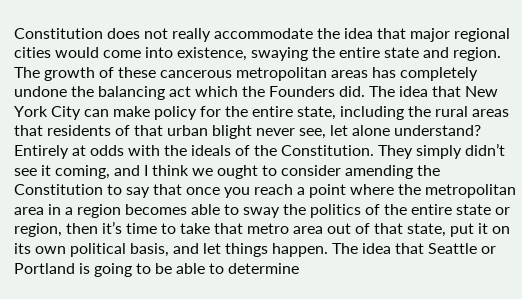Constitution does not really accommodate the idea that major regional cities would come into existence, swaying the entire state and region. The growth of these cancerous metropolitan areas has completely undone the balancing act which the Founders did. The idea that New York City can make policy for the entire state, including the rural areas that residents of that urban blight never see, let alone understand? Entirely at odds with the ideals of the Constitution. They simply didn’t see it coming, and I think we ought to consider amending the Constitution to say that once you reach a point where the metropolitan area in a region becomes able to sway the politics of the entire state or region, then it’s time to take that metro area out of that state, put it on its own political basis, and let things happen. The idea that Seattle or Portland is going to be able to determine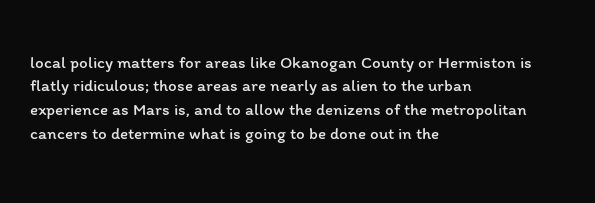local policy matters for areas like Okanogan County or Hermiston is flatly ridiculous; those areas are nearly as alien to the urban experience as Mars is, and to allow the denizens of the metropolitan cancers to determine what is going to be done out in the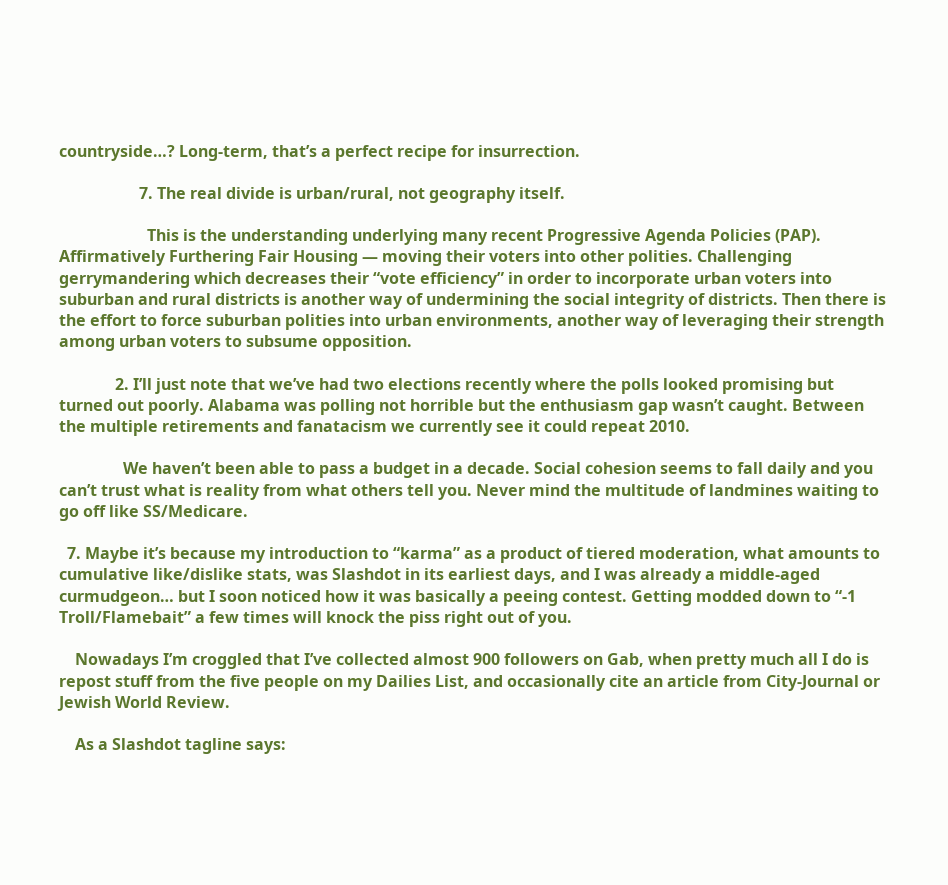countryside…? Long-term, that’s a perfect recipe for insurrection.

                    7. The real divide is urban/rural, not geography itself.

                      This is the understanding underlying many recent Progressive Agenda Policies (PAP). Affirmatively Furthering Fair Housing — moving their voters into other polities. Challenging gerrymandering which decreases their “vote efficiency” in order to incorporate urban voters into suburban and rural districts is another way of undermining the social integrity of districts. Then there is the effort to force suburban polities into urban environments, another way of leveraging their strength among urban voters to subsume opposition.

              2. I’ll just note that we’ve had two elections recently where the polls looked promising but turned out poorly. Alabama was polling not horrible but the enthusiasm gap wasn’t caught. Between the multiple retirements and fanatacism we currently see it could repeat 2010.

                We haven’t been able to pass a budget in a decade. Social cohesion seems to fall daily and you can’t trust what is reality from what others tell you. Never mind the multitude of landmines waiting to go off like SS/Medicare.

  7. Maybe it’s because my introduction to “karma” as a product of tiered moderation, what amounts to cumulative like/dislike stats, was Slashdot in its earliest days, and I was already a middle-aged curmudgeon… but I soon noticed how it was basically a peeing contest. Getting modded down to “-1 Troll/Flamebait” a few times will knock the piss right out of you.

    Nowadays I’m croggled that I’ve collected almost 900 followers on Gab, when pretty much all I do is repost stuff from the five people on my Dailies List, and occasionally cite an article from City-Journal or Jewish World Review.

    As a Slashdot tagline says: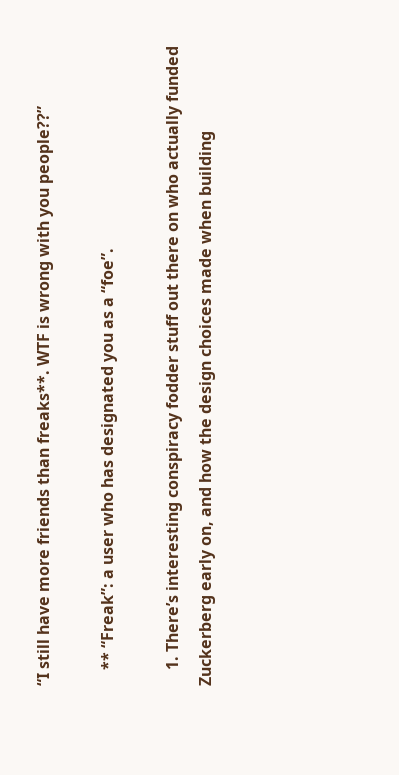“I still have more friends than freaks**. WTF is wrong with you people??”

    ** “Freak”: a user who has designated you as a “foe”.

    1. There’s interesting conspiracy fodder stuff out there on who actually funded Zuckerberg early on, and how the design choices made when building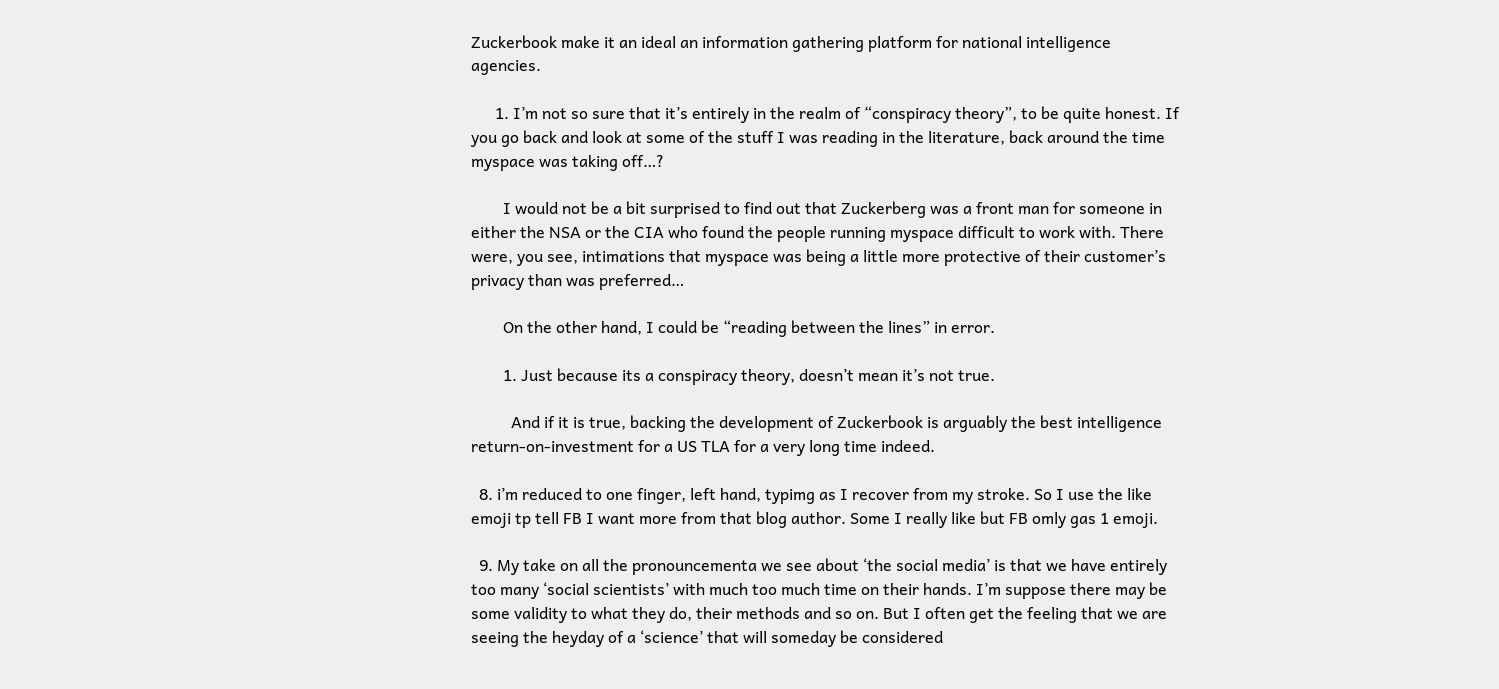Zuckerbook make it an ideal an information gathering platform for national intelligence agencies.

      1. I’m not so sure that it’s entirely in the realm of “conspiracy theory”, to be quite honest. If you go back and look at some of the stuff I was reading in the literature, back around the time myspace was taking off…?

        I would not be a bit surprised to find out that Zuckerberg was a front man for someone in either the NSA or the CIA who found the people running myspace difficult to work with. There were, you see, intimations that myspace was being a little more protective of their customer’s privacy than was preferred…

        On the other hand, I could be “reading between the lines” in error.

        1. Just because its a conspiracy theory, doesn’t mean it’s not true.

          And if it is true, backing the development of Zuckerbook is arguably the best intelligence return-on-investment for a US TLA for a very long time indeed.

  8. i’m reduced to one finger, left hand, typimg as I recover from my stroke. So I use the like emoji tp tell FB I want more from that blog author. Some I really like but FB omly gas 1 emoji.

  9. My take on all the pronouncementa we see about ‘the social media’ is that we have entirely too many ‘social scientists’ with much too much time on their hands. I’m suppose there may be some validity to what they do, their methods and so on. But I often get the feeling that we are seeing the heyday of a ‘science’ that will someday be considered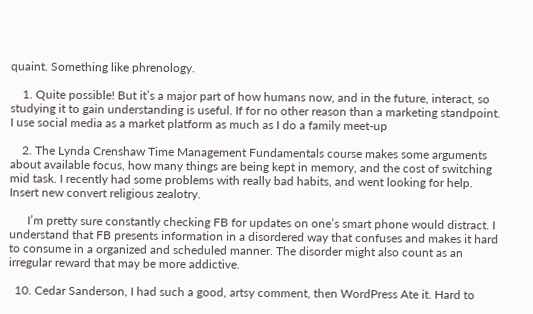quaint. Something like phrenology.

    1. Quite possible! But it’s a major part of how humans now, and in the future, interact, so studying it to gain understanding is useful. If for no other reason than a marketing standpoint. I use social media as a market platform as much as I do a family meet-up

    2. The Lynda Crenshaw Time Management Fundamentals course makes some arguments about available focus, how many things are being kept in memory, and the cost of switching mid task. I recently had some problems with really bad habits, and went looking for help. Insert new convert religious zealotry.

      I’m pretty sure constantly checking FB for updates on one’s smart phone would distract. I understand that FB presents information in a disordered way that confuses and makes it hard to consume in a organized and scheduled manner. The disorder might also count as an irregular reward that may be more addictive.

  10. Cedar Sanderson, I had such a good, artsy comment, then WordPress Ate it. Hard to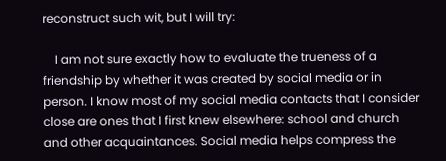reconstruct such wit, but I will try:

    I am not sure exactly how to evaluate the trueness of a friendship by whether it was created by social media or in person. I know most of my social media contacts that I consider close are ones that I first knew elsewhere: school and church and other acquaintances. Social media helps compress the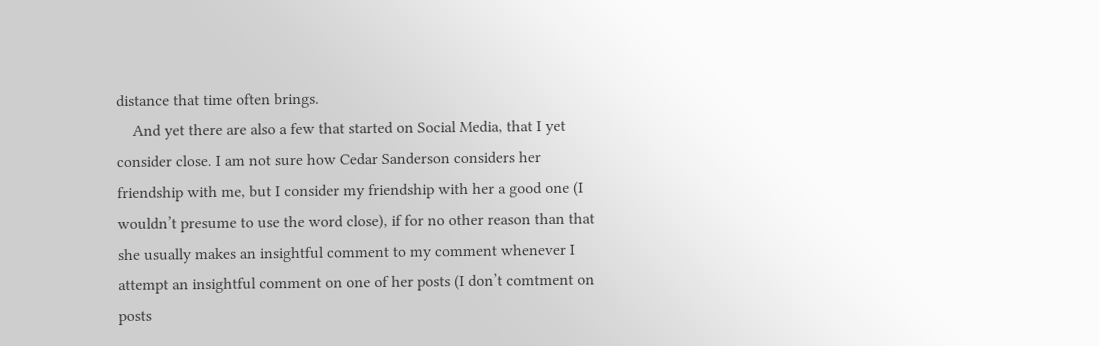distance that time often brings.
    And yet there are also a few that started on Social Media, that I yet consider close. I am not sure how Cedar Sanderson considers her friendship with me, but I consider my friendship with her a good one (I wouldn’t presume to use the word close), if for no other reason than that she usually makes an insightful comment to my comment whenever I attempt an insightful comment on one of her posts (I don’t comtment on posts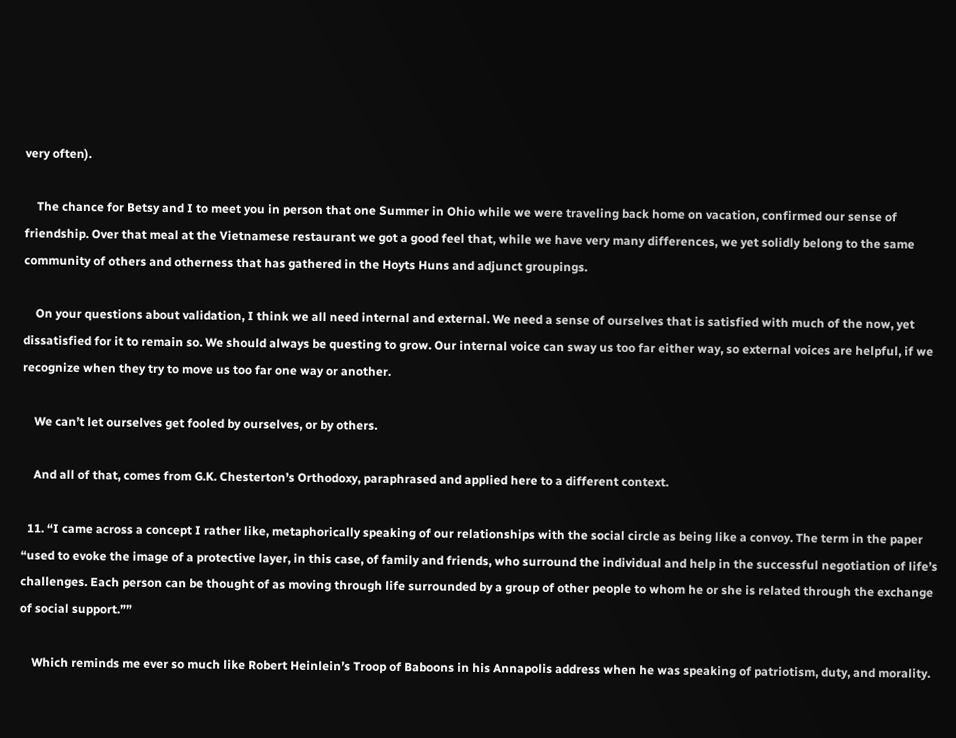very often).

    The chance for Betsy and I to meet you in person that one Summer in Ohio while we were traveling back home on vacation, confirmed our sense of friendship. Over that meal at the Vietnamese restaurant we got a good feel that, while we have very many differences, we yet solidly belong to the same community of others and otherness that has gathered in the Hoyts Huns and adjunct groupings.

    On your questions about validation, I think we all need internal and external. We need a sense of ourselves that is satisfied with much of the now, yet dissatisfied for it to remain so. We should always be questing to grow. Our internal voice can sway us too far either way, so external voices are helpful, if we recognize when they try to move us too far one way or another.

    We can’t let ourselves get fooled by ourselves, or by others.

    And all of that, comes from G.K. Chesterton’s Orthodoxy, paraphrased and applied here to a different context.

  11. “I came across a concept I rather like, metaphorically speaking of our relationships with the social circle as being like a convoy. The term in the paper “used to evoke the image of a protective layer, in this case, of family and friends, who surround the individual and help in the successful negotiation of life’s challenges. Each person can be thought of as moving through life surrounded by a group of other people to whom he or she is related through the exchange of social support.””

    Which reminds me ever so much like Robert Heinlein’s Troop of Baboons in his Annapolis address when he was speaking of patriotism, duty, and morality.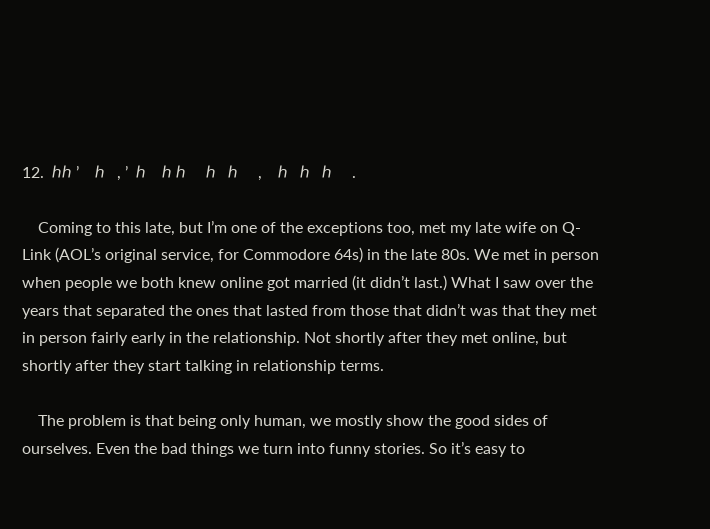12.  ℎℎ ’    ℎ   , ’  ℎ    ℎ ℎ     ℎ   ℎ     ,    ℎ   ℎ   ℎ     .

    Coming to this late, but I’m one of the exceptions too, met my late wife on Q-Link (AOL’s original service, for Commodore 64s) in the late 80s. We met in person when people we both knew online got married (it didn’t last.) What I saw over the years that separated the ones that lasted from those that didn’t was that they met in person fairly early in the relationship. Not shortly after they met online, but shortly after they start talking in relationship terms.

    The problem is that being only human, we mostly show the good sides of ourselves. Even the bad things we turn into funny stories. So it’s easy to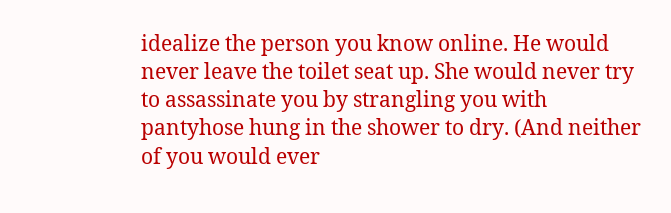idealize the person you know online. He would never leave the toilet seat up. She would never try to assassinate you by strangling you with pantyhose hung in the shower to dry. (And neither of you would ever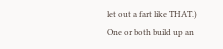let out a fart like THAT.) One or both build up an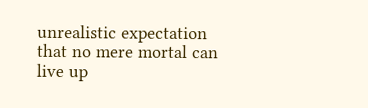unrealistic expectation that no mere mortal can live up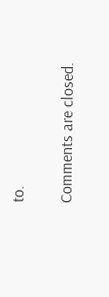to.

Comments are closed.